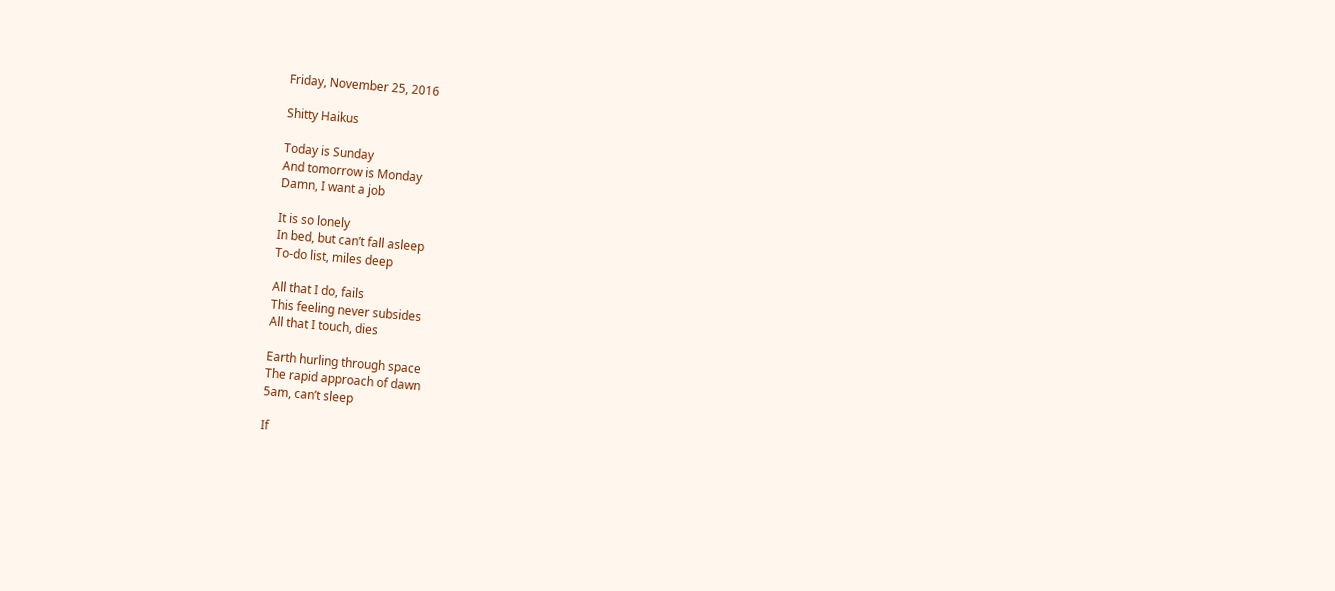Friday, November 25, 2016

Shitty Haikus

Today is Sunday
And tomorrow is Monday
Damn, I want a job

It is so lonely
In bed, but can’t fall asleep
To-do list, miles deep

All that I do, fails
This feeling never subsides
All that I touch, dies

Earth hurling through space
The rapid approach of dawn
5am, can’t sleep

If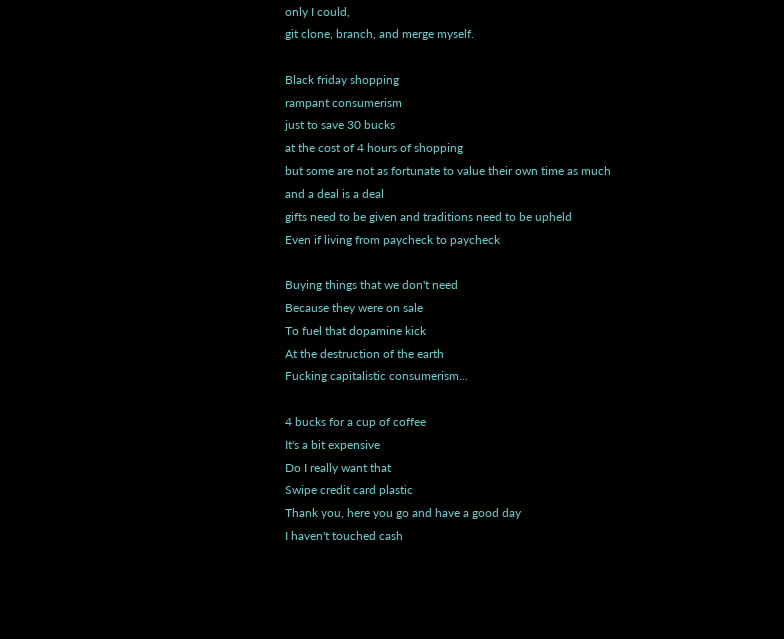only I could,
git clone, branch, and merge myself.

Black friday shopping
rampant consumerism
just to save 30 bucks
at the cost of 4 hours of shopping
but some are not as fortunate to value their own time as much
and a deal is a deal
gifts need to be given and traditions need to be upheld
Even if living from paycheck to paycheck

Buying things that we don't need
Because they were on sale
To fuel that dopamine kick
At the destruction of the earth
Fucking capitalistic consumerism...

4 bucks for a cup of coffee
It's a bit expensive
Do I really want that
Swipe credit card plastic
Thank you, here you go and have a good day
I haven't touched cash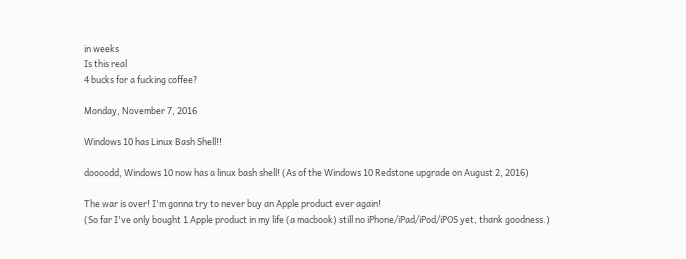in weeks
Is this real
4 bucks for a fucking coffee?

Monday, November 7, 2016

Windows 10 has Linux Bash Shell!!

doooodd, Windows 10 now has a linux bash shell! (As of the Windows 10 Redstone upgrade on August 2, 2016)

The war is over! I'm gonna try to never buy an Apple product ever again!
(So far I've only bought 1 Apple product in my life (a macbook) still no iPhone/iPad/iPod/iPOS yet, thank goodness.)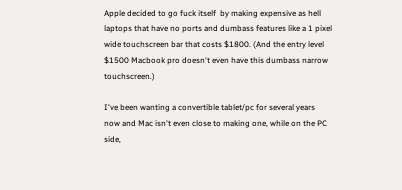Apple decided to go fuck itself  by making expensive as hell laptops that have no ports and dumbass features like a 1 pixel wide touchscreen bar that costs $1800. (And the entry level $1500 Macbook pro doesn't even have this dumbass narrow touchscreen.)

I've been wanting a convertible tablet/pc for several years now and Mac isn't even close to making one, while on the PC side,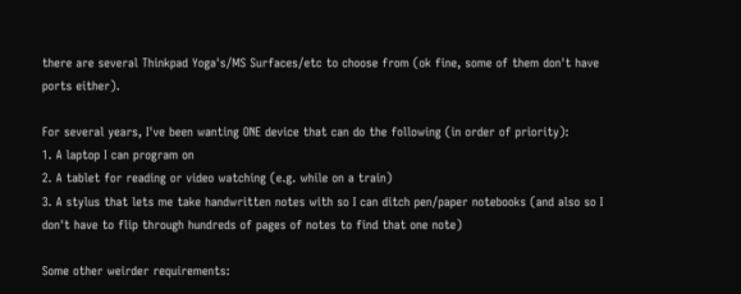there are several Thinkpad Yoga's/MS Surfaces/etc to choose from (ok fine, some of them don't have ports either).

For several years, I've been wanting ONE device that can do the following (in order of priority):
1. A laptop I can program on
2. A tablet for reading or video watching (e.g. while on a train)
3. A stylus that lets me take handwritten notes with so I can ditch pen/paper notebooks (and also so I don't have to flip through hundreds of pages of notes to find that one note)

Some other weirder requirements: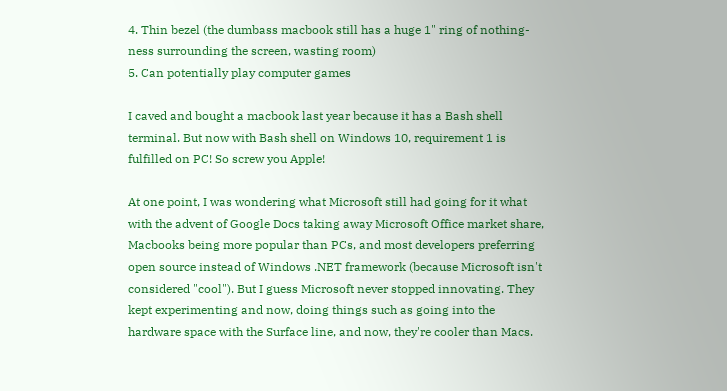4. Thin bezel (the dumbass macbook still has a huge 1" ring of nothing-ness surrounding the screen, wasting room)
5. Can potentially play computer games

I caved and bought a macbook last year because it has a Bash shell terminal. But now with Bash shell on Windows 10, requirement 1 is fulfilled on PC! So screw you Apple!

At one point, I was wondering what Microsoft still had going for it what with the advent of Google Docs taking away Microsoft Office market share, Macbooks being more popular than PCs, and most developers preferring open source instead of Windows .NET framework (because Microsoft isn't considered "cool"). But I guess Microsoft never stopped innovating. They kept experimenting and now, doing things such as going into the hardware space with the Surface line, and now, they're cooler than Macs.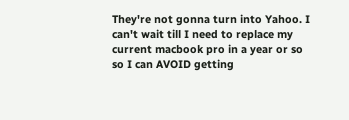They're not gonna turn into Yahoo. I can't wait till I need to replace my current macbook pro in a year or so so I can AVOID getting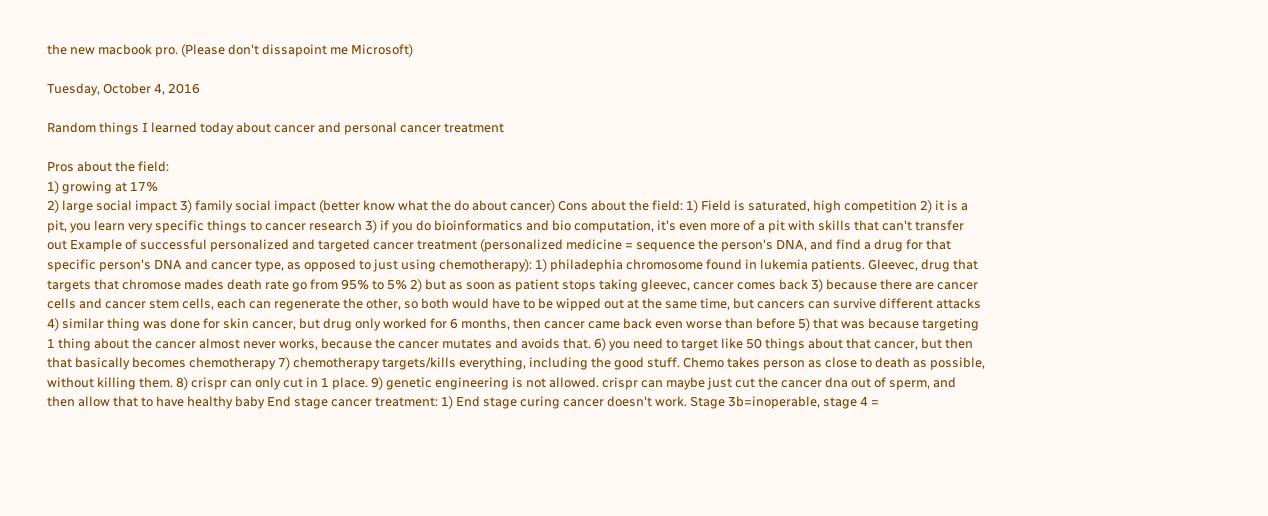the new macbook pro. (Please don't dissapoint me Microsoft)

Tuesday, October 4, 2016

Random things I learned today about cancer and personal cancer treatment

Pros about the field:
1) growing at 17%
2) large social impact 3) family social impact (better know what the do about cancer) Cons about the field: 1) Field is saturated, high competition 2) it is a pit, you learn very specific things to cancer research 3) if you do bioinformatics and bio computation, it's even more of a pit with skills that can't transfer out Example of successful personalized and targeted cancer treatment (personalized medicine = sequence the person's DNA, and find a drug for that specific person's DNA and cancer type, as opposed to just using chemotherapy): 1) philadephia chromosome found in lukemia patients. Gleevec, drug that targets that chromose mades death rate go from 95% to 5% 2) but as soon as patient stops taking gleevec, cancer comes back 3) because there are cancer cells and cancer stem cells, each can regenerate the other, so both would have to be wipped out at the same time, but cancers can survive different attacks 4) similar thing was done for skin cancer, but drug only worked for 6 months, then cancer came back even worse than before 5) that was because targeting 1 thing about the cancer almost never works, because the cancer mutates and avoids that. 6) you need to target like 50 things about that cancer, but then that basically becomes chemotherapy 7) chemotherapy targets/kills everything, including the good stuff. Chemo takes person as close to death as possible, without killing them. 8) crispr can only cut in 1 place. 9) genetic engineering is not allowed. crispr can maybe just cut the cancer dna out of sperm, and then allow that to have healthy baby End stage cancer treatment: 1) End stage curing cancer doesn't work. Stage 3b=inoperable, stage 4 =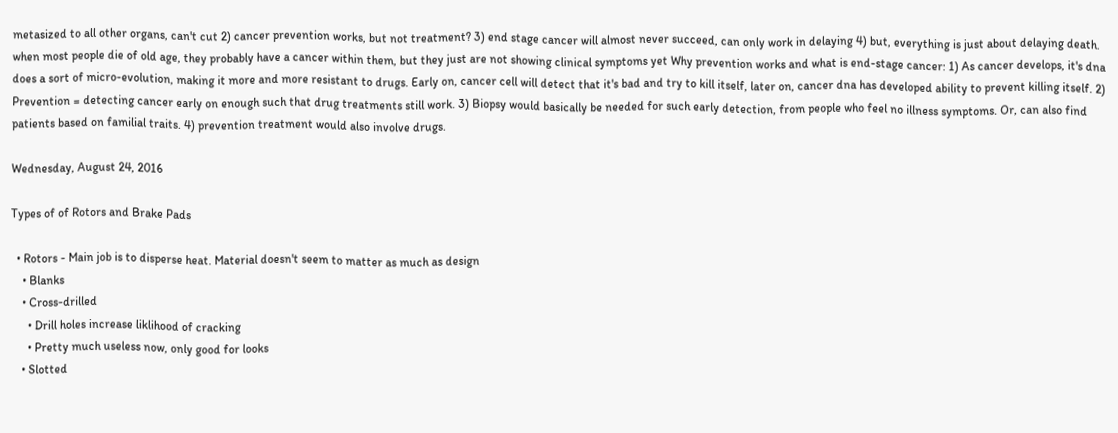metasized to all other organs, can't cut 2) cancer prevention works, but not treatment? 3) end stage cancer will almost never succeed, can only work in delaying 4) but, everything is just about delaying death. when most people die of old age, they probably have a cancer within them, but they just are not showing clinical symptoms yet Why prevention works and what is end-stage cancer: 1) As cancer develops, it's dna does a sort of micro-evolution, making it more and more resistant to drugs. Early on, cancer cell will detect that it's bad and try to kill itself, later on, cancer dna has developed ability to prevent killing itself. 2) Prevention = detecting cancer early on enough such that drug treatments still work. 3) Biopsy would basically be needed for such early detection, from people who feel no illness symptoms. Or, can also find patients based on familial traits. 4) prevention treatment would also involve drugs.

Wednesday, August 24, 2016

Types of of Rotors and Brake Pads

  • Rotors - Main job is to disperse heat. Material doesn't seem to matter as much as design
    • Blanks
    • Cross-drilled
      • Drill holes increase liklihood of cracking
      • Pretty much useless now, only good for looks
    • Slotted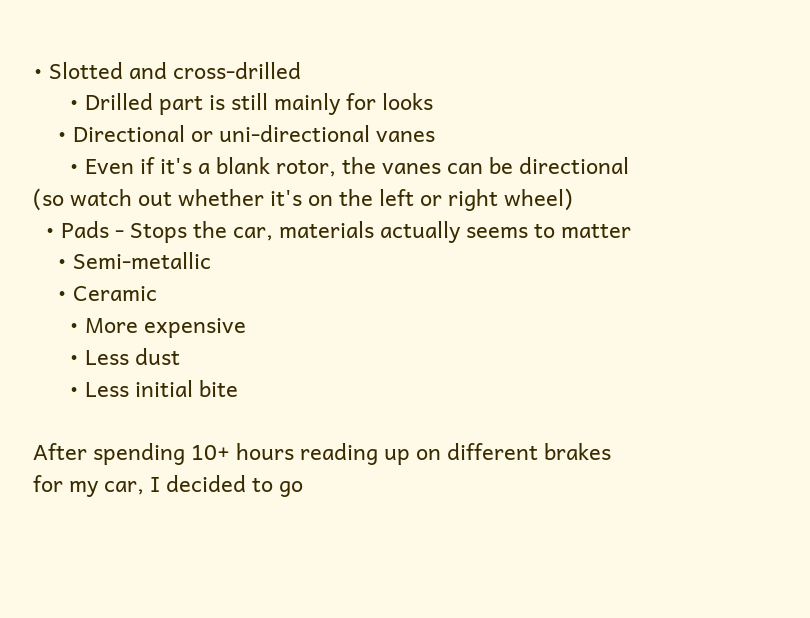• Slotted and cross-drilled
      • Drilled part is still mainly for looks
    • Directional or uni-directional vanes
      • Even if it's a blank rotor, the vanes can be directional (so watch out whether it's on the left or right wheel)
  • Pads - Stops the car, materials actually seems to matter
    • Semi-metallic
    • Ceramic
      • More expensive
      • Less dust
      • Less initial bite

After spending 10+ hours reading up on different brakes for my car, I decided to go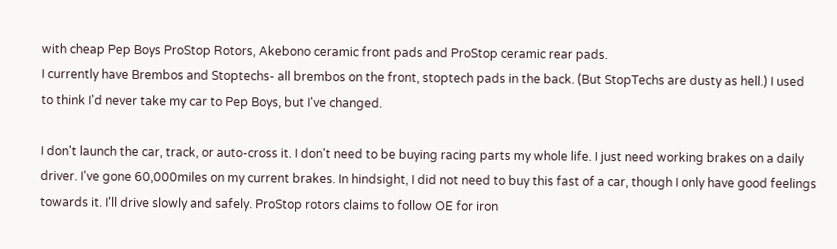with cheap Pep Boys ProStop Rotors, Akebono ceramic front pads and ProStop ceramic rear pads.
I currently have Brembos and Stoptechs- all brembos on the front, stoptech pads in the back. (But StopTechs are dusty as hell.) I used to think I'd never take my car to Pep Boys, but I've changed.

I don't launch the car, track, or auto-cross it. I don't need to be buying racing parts my whole life. I just need working brakes on a daily driver. I've gone 60,000miles on my current brakes. In hindsight, I did not need to buy this fast of a car, though I only have good feelings towards it. I'll drive slowly and safely. ProStop rotors claims to follow OE for iron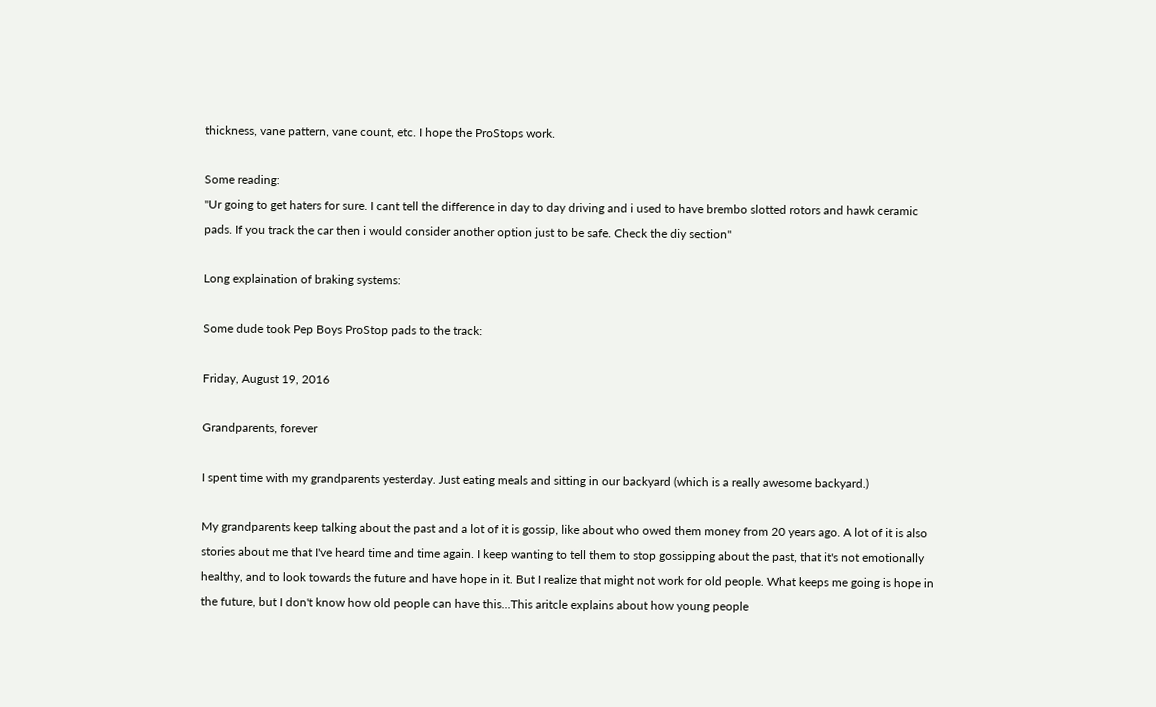thickness, vane pattern, vane count, etc. I hope the ProStops work.

Some reading:
"Ur going to get haters for sure. I cant tell the difference in day to day driving and i used to have brembo slotted rotors and hawk ceramic pads. If you track the car then i would consider another option just to be safe. Check the diy section"

Long explaination of braking systems:

Some dude took Pep Boys ProStop pads to the track:

Friday, August 19, 2016

Grandparents, forever

I spent time with my grandparents yesterday. Just eating meals and sitting in our backyard (which is a really awesome backyard.)

My grandparents keep talking about the past and a lot of it is gossip, like about who owed them money from 20 years ago. A lot of it is also stories about me that I've heard time and time again. I keep wanting to tell them to stop gossipping about the past, that it's not emotionally healthy, and to look towards the future and have hope in it. But I realize that might not work for old people. What keeps me going is hope in the future, but I don't know how old people can have this...This aritcle explains about how young people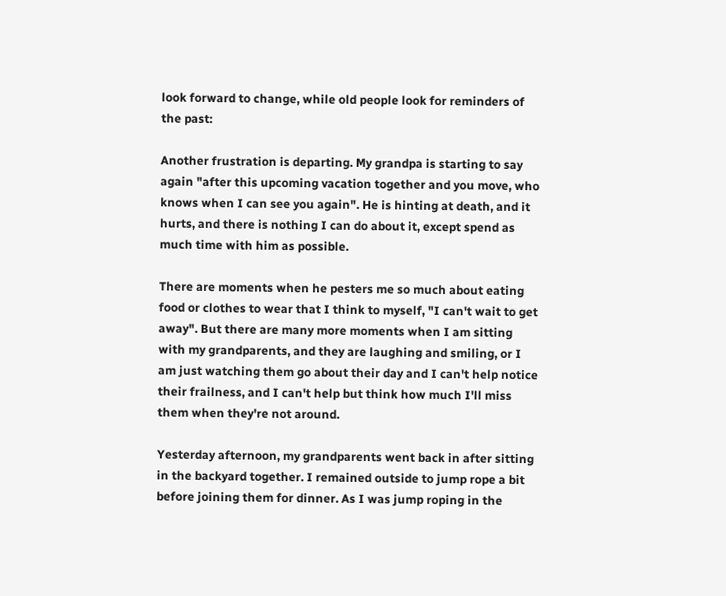look forward to change, while old people look for reminders of the past:

Another frustration is departing. My grandpa is starting to say again "after this upcoming vacation together and you move, who knows when I can see you again". He is hinting at death, and it hurts, and there is nothing I can do about it, except spend as much time with him as possible.

There are moments when he pesters me so much about eating food or clothes to wear that I think to myself, "I can't wait to get away". But there are many more moments when I am sitting with my grandparents, and they are laughing and smiling, or I am just watching them go about their day and I can't help notice their frailness, and I can't help but think how much I'll miss them when they're not around.

Yesterday afternoon, my grandparents went back in after sitting in the backyard together. I remained outside to jump rope a bit before joining them for dinner. As I was jump roping in the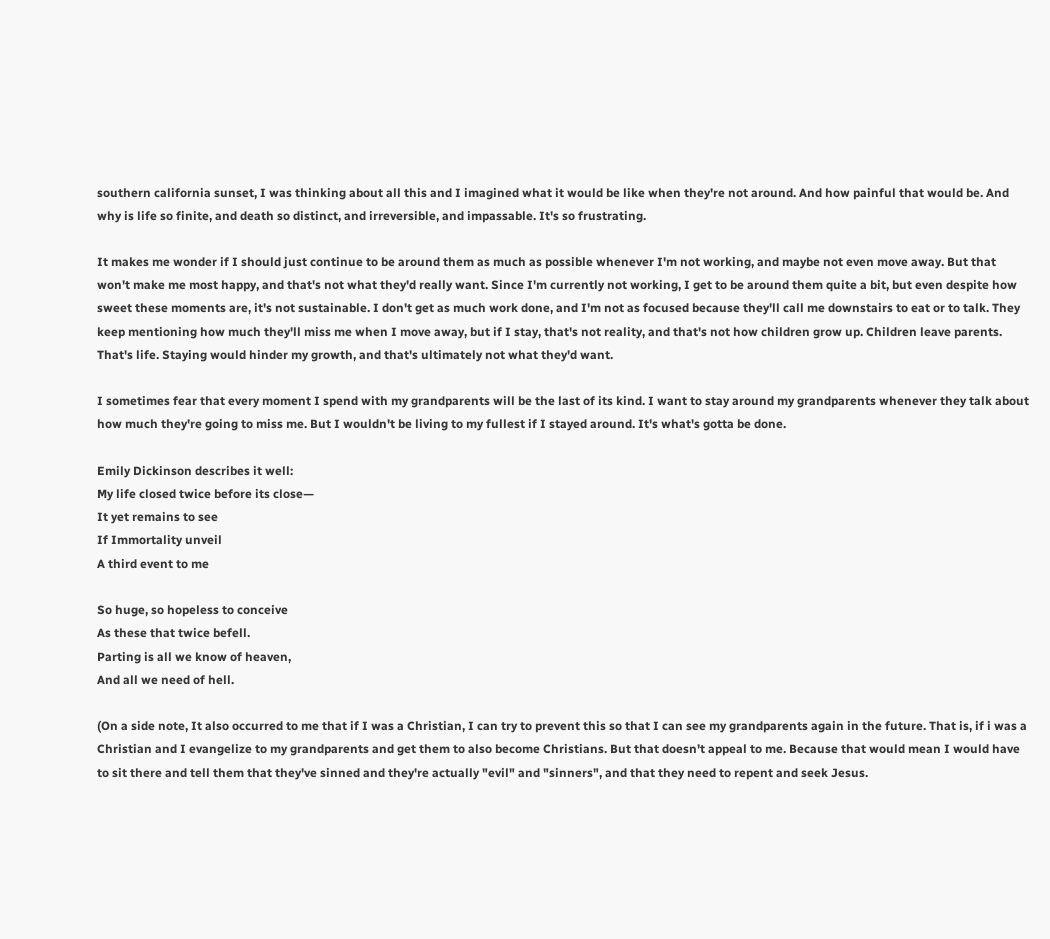southern california sunset, I was thinking about all this and I imagined what it would be like when they're not around. And how painful that would be. And why is life so finite, and death so distinct, and irreversible, and impassable. It's so frustrating.

It makes me wonder if I should just continue to be around them as much as possible whenever I'm not working, and maybe not even move away. But that won't make me most happy, and that's not what they'd really want. Since I'm currently not working, I get to be around them quite a bit, but even despite how sweet these moments are, it's not sustainable. I don't get as much work done, and I'm not as focused because they'll call me downstairs to eat or to talk. They keep mentioning how much they'll miss me when I move away, but if I stay, that's not reality, and that's not how children grow up. Children leave parents. That's life. Staying would hinder my growth, and that's ultimately not what they'd want.

I sometimes fear that every moment I spend with my grandparents will be the last of its kind. I want to stay around my grandparents whenever they talk about how much they're going to miss me. But I wouldn't be living to my fullest if I stayed around. It's what's gotta be done.

Emily Dickinson describes it well:
My life closed twice before its close—
It yet remains to see
If Immortality unveil
A third event to me

So huge, so hopeless to conceive
As these that twice befell.
Parting is all we know of heaven,
And all we need of hell.

(On a side note, It also occurred to me that if I was a Christian, I can try to prevent this so that I can see my grandparents again in the future. That is, if i was a Christian and I evangelize to my grandparents and get them to also become Christians. But that doesn't appeal to me. Because that would mean I would have to sit there and tell them that they've sinned and they're actually "evil" and "sinners", and that they need to repent and seek Jesus.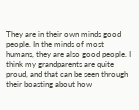They are in their own minds good people. In the minds of most humans, they are also good people. I think my grandparents are quite proud, and that can be seen through their boasting about how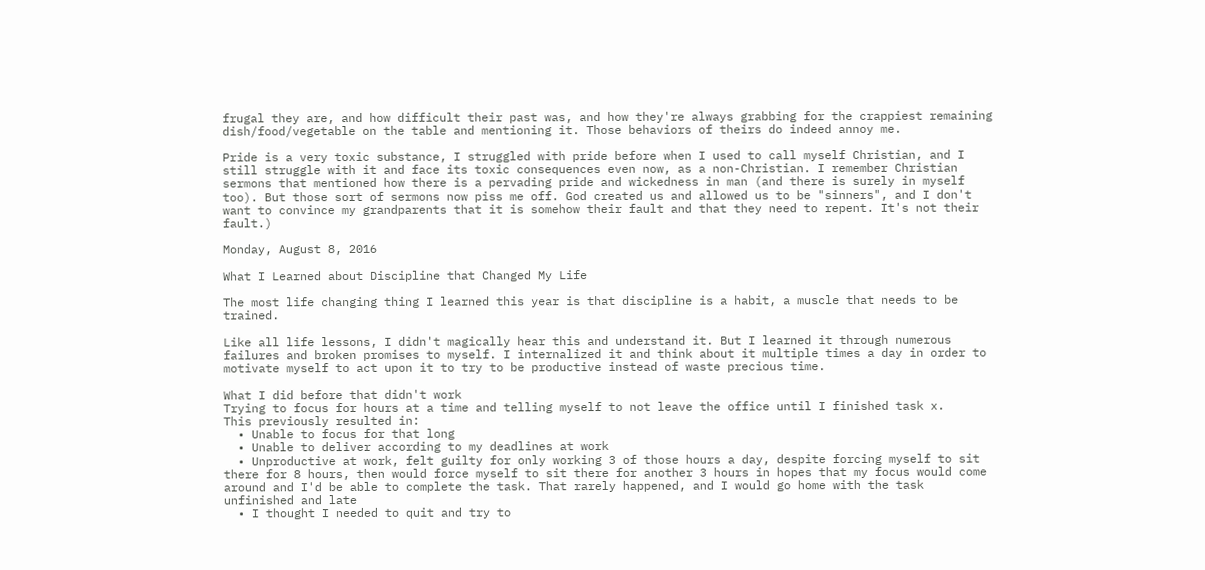frugal they are, and how difficult their past was, and how they're always grabbing for the crappiest remaining dish/food/vegetable on the table and mentioning it. Those behaviors of theirs do indeed annoy me.

Pride is a very toxic substance, I struggled with pride before when I used to call myself Christian, and I still struggle with it and face its toxic consequences even now, as a non-Christian. I remember Christian sermons that mentioned how there is a pervading pride and wickedness in man (and there is surely in myself too). But those sort of sermons now piss me off. God created us and allowed us to be "sinners", and I don't want to convince my grandparents that it is somehow their fault and that they need to repent. It's not their fault.)

Monday, August 8, 2016

What I Learned about Discipline that Changed My Life

The most life changing thing I learned this year is that discipline is a habit, a muscle that needs to be trained.

Like all life lessons, I didn't magically hear this and understand it. But I learned it through numerous failures and broken promises to myself. I internalized it and think about it multiple times a day in order to motivate myself to act upon it to try to be productive instead of waste precious time.

What I did before that didn't work
Trying to focus for hours at a time and telling myself to not leave the office until I finished task x.
This previously resulted in:
  • Unable to focus for that long
  • Unable to deliver according to my deadlines at work
  • Unproductive at work, felt guilty for only working 3 of those hours a day, despite forcing myself to sit there for 8 hours, then would force myself to sit there for another 3 hours in hopes that my focus would come around and I'd be able to complete the task. That rarely happened, and I would go home with the task unfinished and late
  • I thought I needed to quit and try to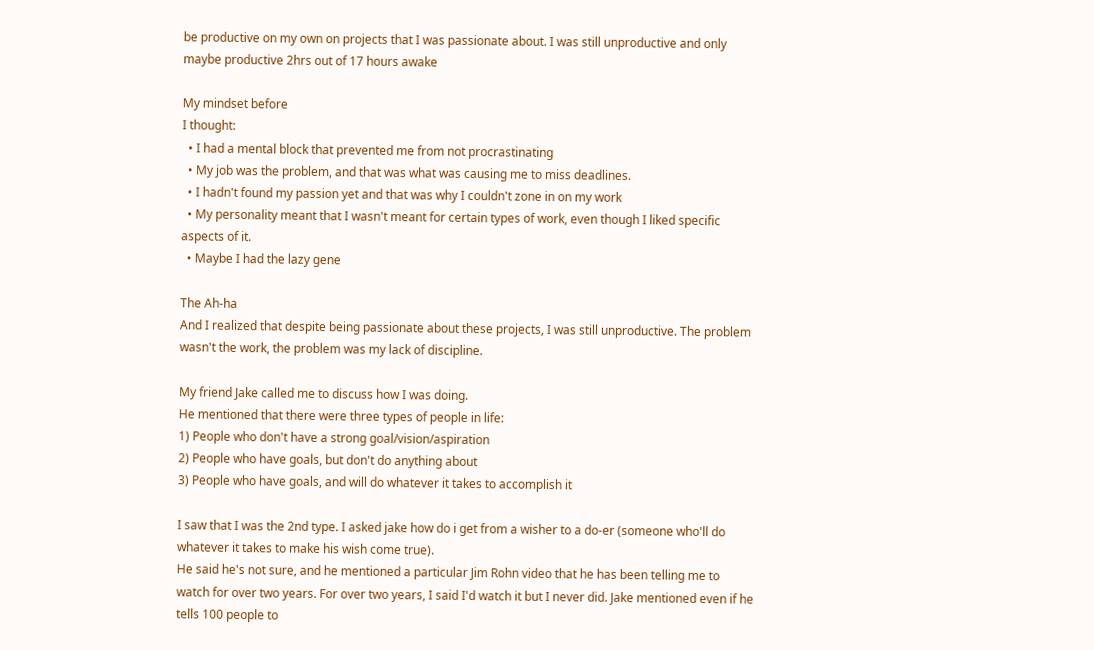be productive on my own on projects that I was passionate about. I was still unproductive and only maybe productive 2hrs out of 17 hours awake

My mindset before
I thought:
  • I had a mental block that prevented me from not procrastinating
  • My job was the problem, and that was what was causing me to miss deadlines.
  • I hadn't found my passion yet and that was why I couldn't zone in on my work
  • My personality meant that I wasn't meant for certain types of work, even though I liked specific aspects of it.
  • Maybe I had the lazy gene

The Ah-ha
And I realized that despite being passionate about these projects, I was still unproductive. The problem wasn't the work, the problem was my lack of discipline.

My friend Jake called me to discuss how I was doing.
He mentioned that there were three types of people in life:
1) People who don't have a strong goal/vision/aspiration
2) People who have goals, but don't do anything about
3) People who have goals, and will do whatever it takes to accomplish it

I saw that I was the 2nd type. I asked jake how do i get from a wisher to a do-er (someone who'll do whatever it takes to make his wish come true).
He said he's not sure, and he mentioned a particular Jim Rohn video that he has been telling me to watch for over two years. For over two years, I said I'd watch it but I never did. Jake mentioned even if he tells 100 people to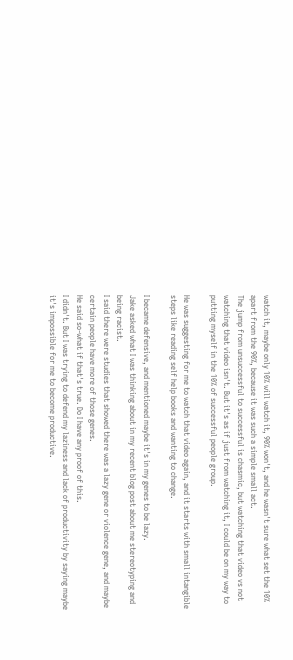watch it, maybe only 10% will watch it, 90% won't, and he wasn't sure what set the 10% apart from the 90%, because it was such a simple small act.
The jump from unsuccessful to successful is chasmic, but watching that video vs not watching that video isn't. But it's as if just from watching it, I could be on my way to putting myself in the 10% of successful people group.

He was suggesting for me to watch that video again, and it starts with small intangible steps like reading self help books and wanting to change.

I became defensive, and mentioned maybe it's in my genes to be lazy.
Jake asked what I was thinking about in my recent blog post about me stereotyping and being racist.
I said there were studies that showed there was a lazy gene or violence gene, and maybe certain people have more of those genes.
He said so-what if that's true. Do I have any proof of this.
I didn't. But I was trying to defend my laziness and lack of productivity by saying maybe it's impossible for me to become productive.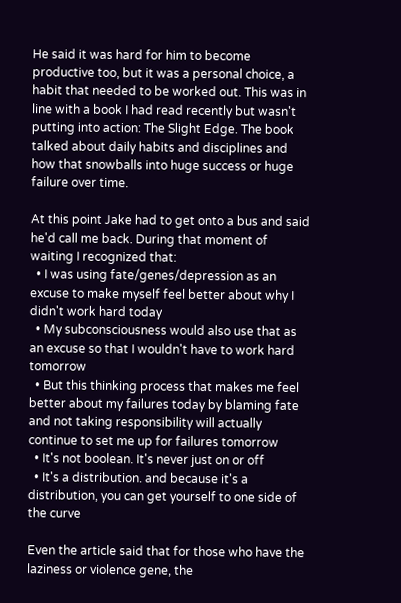He said it was hard for him to become productive too, but it was a personal choice, a habit that needed to be worked out. This was in line with a book I had read recently but wasn't putting into action: The Slight Edge. The book talked about daily habits and disciplines and how that snowballs into huge success or huge failure over time.

At this point Jake had to get onto a bus and said he'd call me back. During that moment of waiting I recognized that:
  • I was using fate/genes/depression as an excuse to make myself feel better about why I didn't work hard today
  • My subconsciousness would also use that as an excuse so that I wouldn't have to work hard tomorrow
  • But this thinking process that makes me feel better about my failures today by blaming fate and not taking responsibility will actually continue to set me up for failures tomorrow
  • It's not boolean. It's never just on or off
  • It's a distribution. and because it's a distribution, you can get yourself to one side of the curve

Even the article said that for those who have the laziness or violence gene, the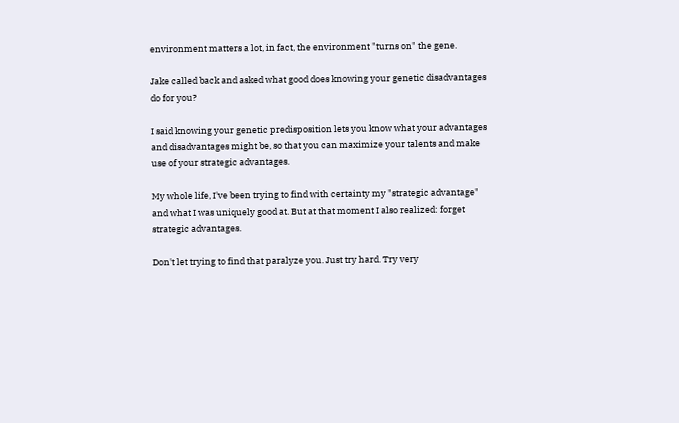environment matters a lot, in fact, the environment "turns on" the gene.

Jake called back and asked what good does knowing your genetic disadvantages do for you?

I said knowing your genetic predisposition lets you know what your advantages and disadvantages might be, so that you can maximize your talents and make use of your strategic advantages.

My whole life, I've been trying to find with certainty my "strategic advantage" and what I was uniquely good at. But at that moment I also realized: forget strategic advantages.

Don't let trying to find that paralyze you. Just try hard. Try very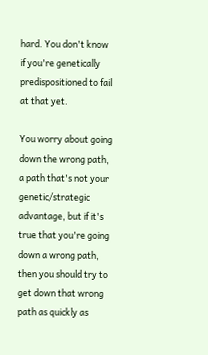hard. You don't know if you're genetically predispositioned to fail at that yet.

You worry about going down the wrong path, a path that's not your genetic/strategic advantage, but if it's true that you're going down a wrong path, then you should try to get down that wrong path as quickly as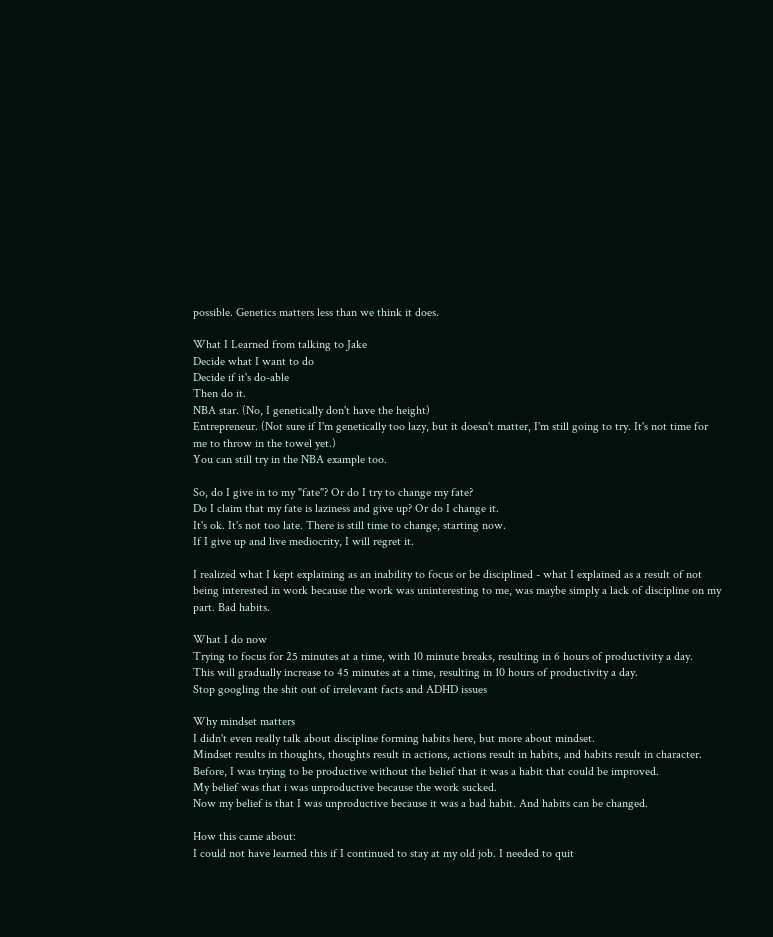possible. Genetics matters less than we think it does.

What I Learned from talking to Jake
Decide what I want to do
Decide if it's do-able
Then do it.
NBA star. (No, I genetically don't have the height)
Entrepreneur. (Not sure if I'm genetically too lazy, but it doesn't matter, I'm still going to try. It's not time for me to throw in the towel yet.)
You can still try in the NBA example too.

So, do I give in to my "fate"? Or do I try to change my fate?
Do I claim that my fate is laziness and give up? Or do I change it.
It's ok. It's not too late. There is still time to change, starting now.
If I give up and live mediocrity, I will regret it.

I realized what I kept explaining as an inability to focus or be disciplined - what I explained as a result of not being interested in work because the work was uninteresting to me, was maybe simply a lack of discipline on my part. Bad habits.

What I do now
Trying to focus for 25 minutes at a time, with 10 minute breaks, resulting in 6 hours of productivity a day.
This will gradually increase to 45 minutes at a time, resulting in 10 hours of productivity a day.
Stop googling the shit out of irrelevant facts and ADHD issues

Why mindset matters
I didn't even really talk about discipline forming habits here, but more about mindset.
Mindset results in thoughts, thoughts result in actions, actions result in habits, and habits result in character.
Before, I was trying to be productive without the belief that it was a habit that could be improved.
My belief was that i was unproductive because the work sucked.
Now my belief is that I was unproductive because it was a bad habit. And habits can be changed.

How this came about:
I could not have learned this if I continued to stay at my old job. I needed to quit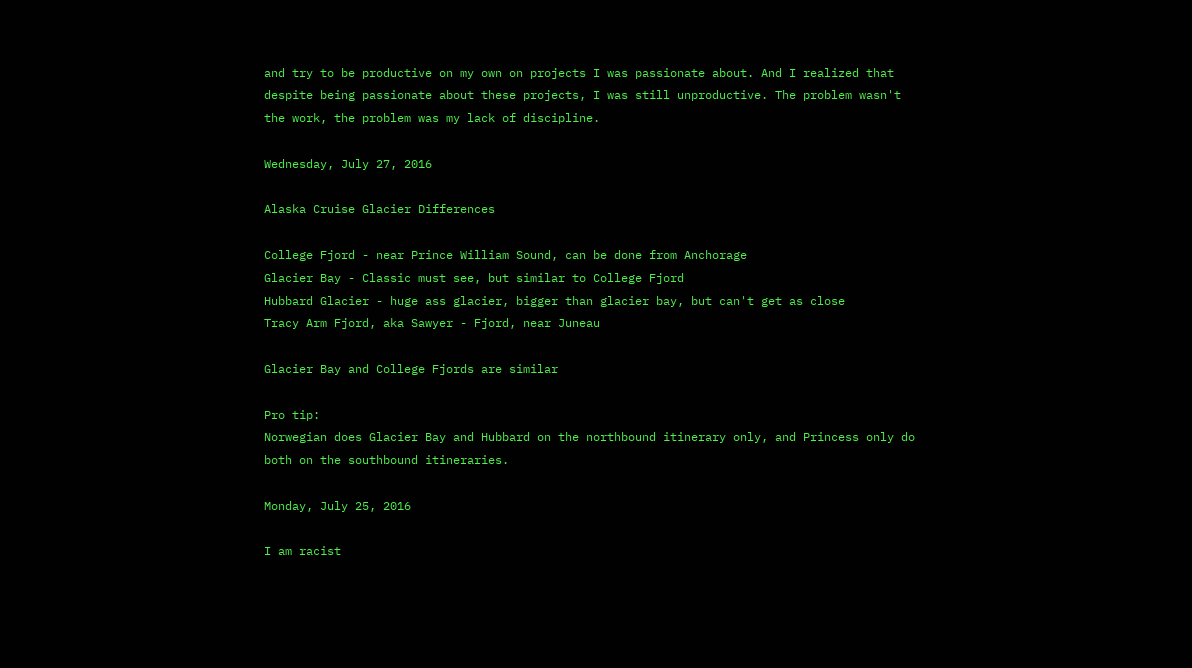and try to be productive on my own on projects I was passionate about. And I realized that despite being passionate about these projects, I was still unproductive. The problem wasn't the work, the problem was my lack of discipline.

Wednesday, July 27, 2016

Alaska Cruise Glacier Differences

College Fjord - near Prince William Sound, can be done from Anchorage
Glacier Bay - Classic must see, but similar to College Fjord
Hubbard Glacier - huge ass glacier, bigger than glacier bay, but can't get as close
Tracy Arm Fjord, aka Sawyer - Fjord, near Juneau

Glacier Bay and College Fjords are similar

Pro tip:
Norwegian does Glacier Bay and Hubbard on the northbound itinerary only, and Princess only do both on the southbound itineraries.

Monday, July 25, 2016

I am racist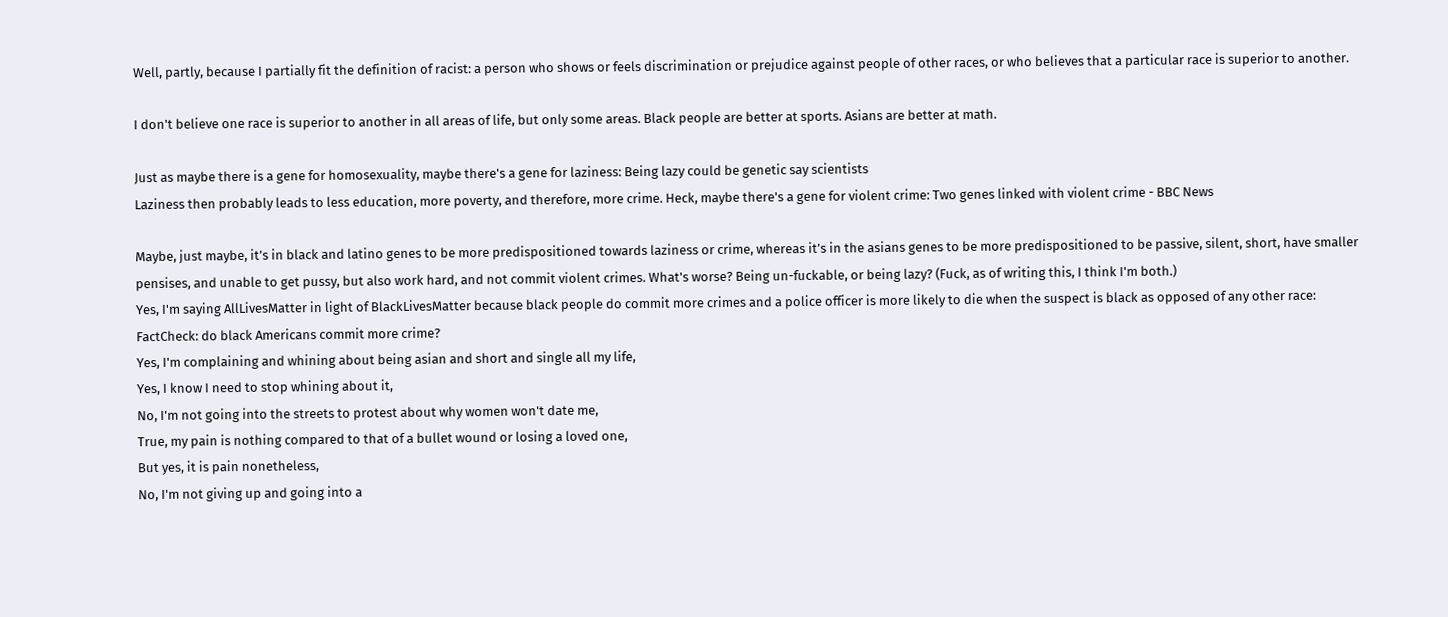Well, partly, because I partially fit the definition of racist: a person who shows or feels discrimination or prejudice against people of other races, or who believes that a particular race is superior to another.

I don't believe one race is superior to another in all areas of life, but only some areas. Black people are better at sports. Asians are better at math.

Just as maybe there is a gene for homosexuality, maybe there's a gene for laziness: Being lazy could be genetic say scientists
Laziness then probably leads to less education, more poverty, and therefore, more crime. Heck, maybe there's a gene for violent crime: Two genes linked with violent crime - BBC News

Maybe, just maybe, it’s in black and latino genes to be more predispositioned towards laziness or crime, whereas it’s in the asians genes to be more predispositioned to be passive, silent, short, have smaller pensises, and unable to get pussy, but also work hard, and not commit violent crimes. What's worse? Being un-fuckable, or being lazy? (Fuck, as of writing this, I think I'm both.)
Yes, I'm saying AllLivesMatter in light of BlackLivesMatter because black people do commit more crimes and a police officer is more likely to die when the suspect is black as opposed of any other race: FactCheck: do black Americans commit more crime?
Yes, I'm complaining and whining about being asian and short and single all my life,
Yes, I know I need to stop whining about it,
No, I'm not going into the streets to protest about why women won't date me,
True, my pain is nothing compared to that of a bullet wound or losing a loved one,
But yes, it is pain nonetheless,
No, I'm not giving up and going into a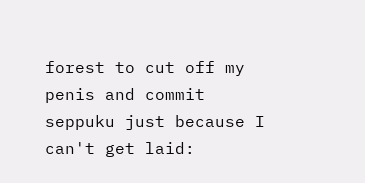forest to cut off my penis and commit seppuku just because I can't get laid: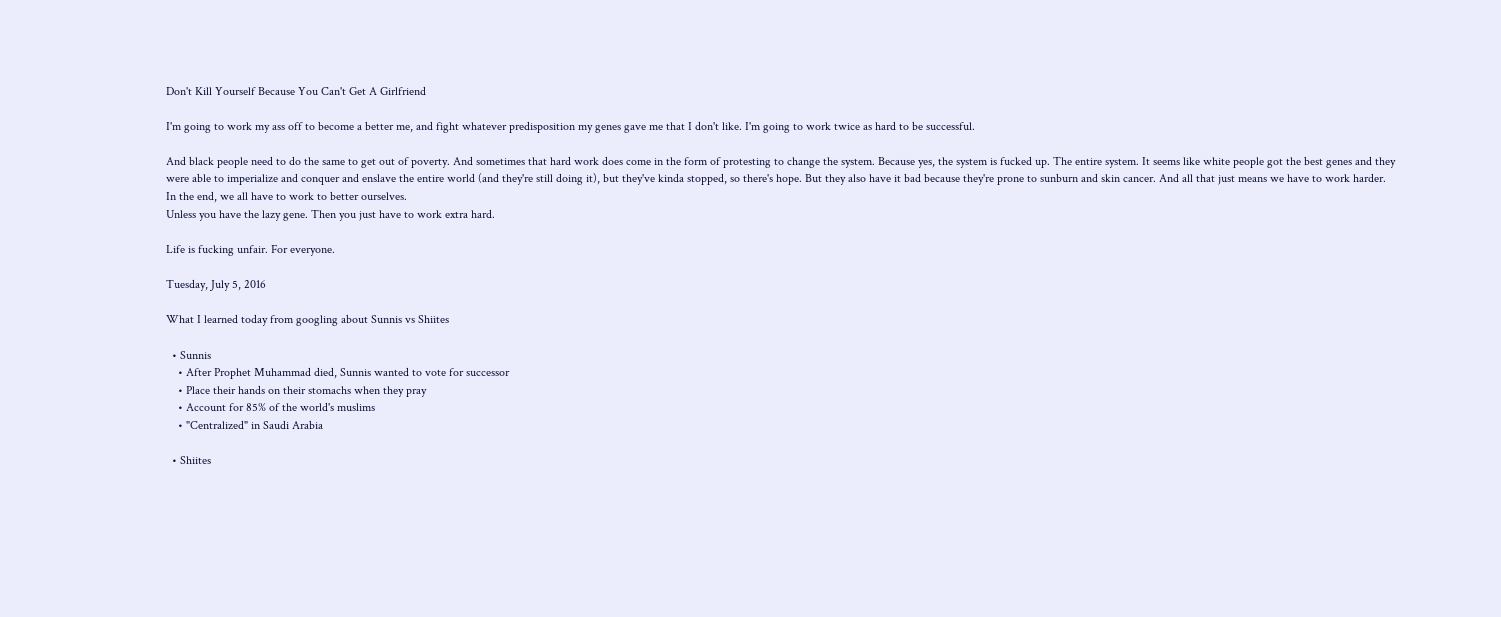Don't Kill Yourself Because You Can't Get A Girlfriend

I'm going to work my ass off to become a better me, and fight whatever predisposition my genes gave me that I don't like. I'm going to work twice as hard to be successful.

And black people need to do the same to get out of poverty. And sometimes that hard work does come in the form of protesting to change the system. Because yes, the system is fucked up. The entire system. It seems like white people got the best genes and they were able to imperialize and conquer and enslave the entire world (and they're still doing it), but they've kinda stopped, so there's hope. But they also have it bad because they're prone to sunburn and skin cancer. And all that just means we have to work harder.
In the end, we all have to work to better ourselves.
Unless you have the lazy gene. Then you just have to work extra hard.

Life is fucking unfair. For everyone.

Tuesday, July 5, 2016

What I learned today from googling about Sunnis vs Shiites

  • Sunnis
    • After Prophet Muhammad died, Sunnis wanted to vote for successor
    • Place their hands on their stomachs when they pray
    • Account for 85% of the world's muslims
    • "Centralized" in Saudi Arabia

  • Shiites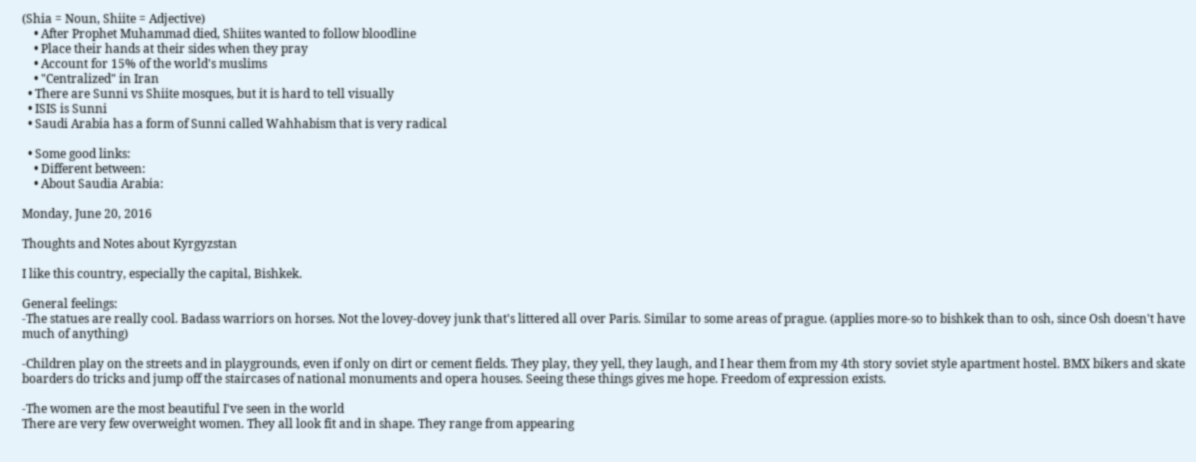(Shia = Noun, Shiite = Adjective)
    • After Prophet Muhammad died, Shiites wanted to follow bloodline
    • Place their hands at their sides when they pray
    • Account for 15% of the world's muslims
    • "Centralized" in Iran
  • There are Sunni vs Shiite mosques, but it is hard to tell visually
  • ISIS is Sunni
  • Saudi Arabia has a form of Sunni called Wahhabism that is very radical

  • Some good links:
    • Different between:
    • About Saudia Arabia:

Monday, June 20, 2016

Thoughts and Notes about Kyrgyzstan

I like this country, especially the capital, Bishkek.

General feelings:
-The statues are really cool. Badass warriors on horses. Not the lovey-dovey junk that's littered all over Paris. Similar to some areas of prague. (applies more-so to bishkek than to osh, since Osh doesn't have much of anything)

-Children play on the streets and in playgrounds, even if only on dirt or cement fields. They play, they yell, they laugh, and I hear them from my 4th story soviet style apartment hostel. BMX bikers and skate boarders do tricks and jump off the staircases of national monuments and opera houses. Seeing these things gives me hope. Freedom of expression exists.

-The women are the most beautiful I've seen in the world
There are very few overweight women. They all look fit and in shape. They range from appearing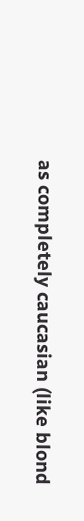as completely caucasian (like blond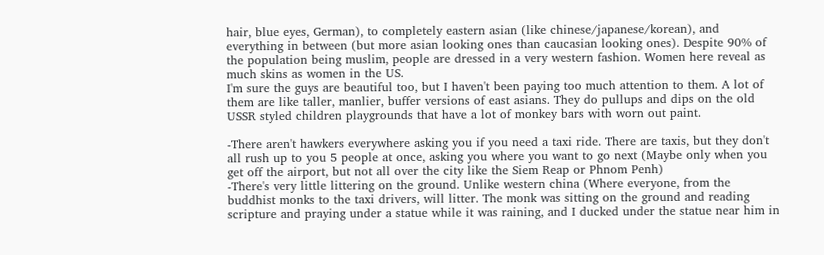hair, blue eyes, German), to completely eastern asian (like chinese/japanese/korean), and everything in between (but more asian looking ones than caucasian looking ones). Despite 90% of the population being muslim, people are dressed in a very western fashion. Women here reveal as much skins as women in the US.
I'm sure the guys are beautiful too, but I haven't been paying too much attention to them. A lot of them are like taller, manlier, buffer versions of east asians. They do pullups and dips on the old USSR styled children playgrounds that have a lot of monkey bars with worn out paint.

-There aren't hawkers everywhere asking you if you need a taxi ride. There are taxis, but they don't all rush up to you 5 people at once, asking you where you want to go next (Maybe only when you get off the airport, but not all over the city like the Siem Reap or Phnom Penh)
-There's very little littering on the ground. Unlike western china (Where everyone, from the buddhist monks to the taxi drivers, will litter. The monk was sitting on the ground and reading scripture and praying under a statue while it was raining, and I ducked under the statue near him in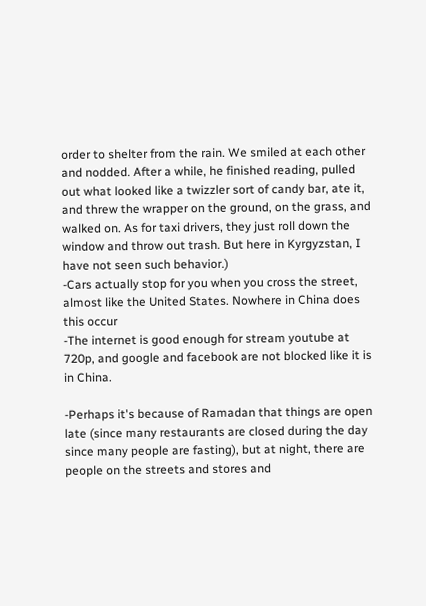order to shelter from the rain. We smiled at each other and nodded. After a while, he finished reading, pulled out what looked like a twizzler sort of candy bar, ate it, and threw the wrapper on the ground, on the grass, and walked on. As for taxi drivers, they just roll down the window and throw out trash. But here in Kyrgyzstan, I have not seen such behavior.)
-Cars actually stop for you when you cross the street, almost like the United States. Nowhere in China does this occur
-The internet is good enough for stream youtube at 720p, and google and facebook are not blocked like it is in China.

-Perhaps it's because of Ramadan that things are open late (since many restaurants are closed during the day since many people are fasting), but at night, there are people on the streets and stores and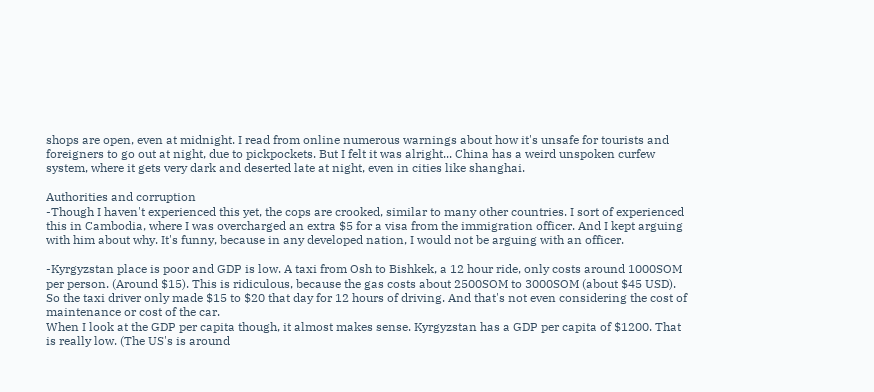shops are open, even at midnight. I read from online numerous warnings about how it's unsafe for tourists and foreigners to go out at night, due to pickpockets. But I felt it was alright... China has a weird unspoken curfew system, where it gets very dark and deserted late at night, even in cities like shanghai.

Authorities and corruption
-Though I haven't experienced this yet, the cops are crooked, similar to many other countries. I sort of experienced this in Cambodia, where I was overcharged an extra $5 for a visa from the immigration officer. And I kept arguing with him about why. It's funny, because in any developed nation, I would not be arguing with an officer.

-Kyrgyzstan place is poor and GDP is low. A taxi from Osh to Bishkek, a 12 hour ride, only costs around 1000SOM per person. (Around $15). This is ridiculous, because the gas costs about 2500SOM to 3000SOM (about $45 USD). So the taxi driver only made $15 to $20 that day for 12 hours of driving. And that's not even considering the cost of maintenance or cost of the car.
When I look at the GDP per capita though, it almost makes sense. Kyrgyzstan has a GDP per capita of $1200. That is really low. (The US's is around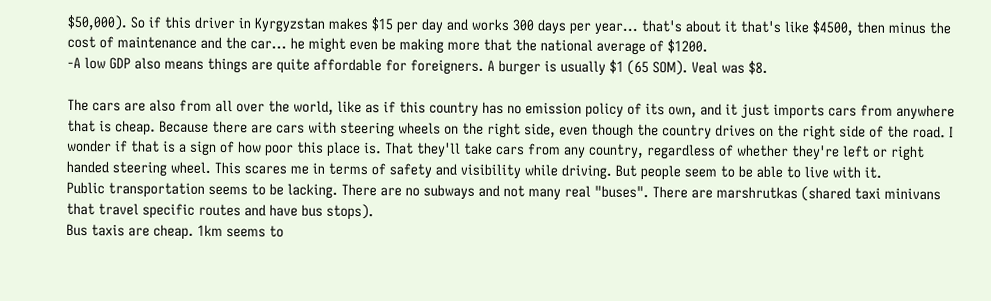$50,000). So if this driver in Kyrgyzstan makes $15 per day and works 300 days per year... that's about it that's like $4500, then minus the cost of maintenance and the car... he might even be making more that the national average of $1200.
-A low GDP also means things are quite affordable for foreigners. A burger is usually $1 (65 SOM). Veal was $8.

The cars are also from all over the world, like as if this country has no emission policy of its own, and it just imports cars from anywhere that is cheap. Because there are cars with steering wheels on the right side, even though the country drives on the right side of the road. I wonder if that is a sign of how poor this place is. That they'll take cars from any country, regardless of whether they're left or right handed steering wheel. This scares me in terms of safety and visibility while driving. But people seem to be able to live with it.
Public transportation seems to be lacking. There are no subways and not many real "buses". There are marshrutkas (shared taxi minivans that travel specific routes and have bus stops).
Bus taxis are cheap. 1km seems to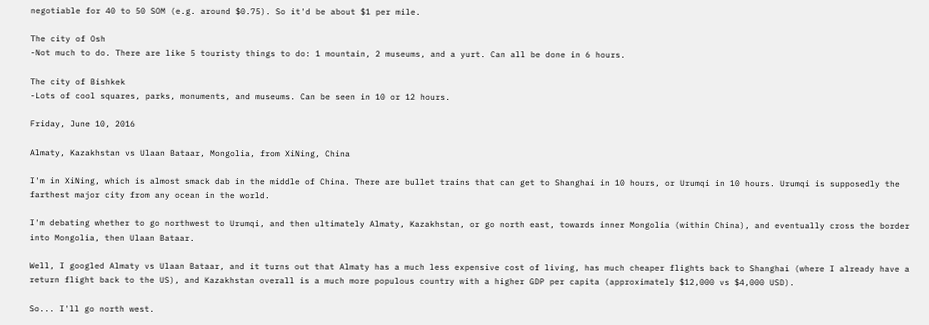negotiable for 40 to 50 SOM (e.g. around $0.75). So it'd be about $1 per mile.

The city of Osh
-Not much to do. There are like 5 touristy things to do: 1 mountain, 2 museums, and a yurt. Can all be done in 6 hours.

The city of Bishkek
-Lots of cool squares, parks, monuments, and museums. Can be seen in 10 or 12 hours.

Friday, June 10, 2016

Almaty, Kazakhstan vs Ulaan Bataar, Mongolia, from XiNing, China

I'm in XiNing, which is almost smack dab in the middle of China. There are bullet trains that can get to Shanghai in 10 hours, or Urumqi in 10 hours. Urumqi is supposedly the farthest major city from any ocean in the world.

I'm debating whether to go northwest to Urumqi, and then ultimately Almaty, Kazakhstan, or go north east, towards inner Mongolia (within China), and eventually cross the border into Mongolia, then Ulaan Bataar.

Well, I googled Almaty vs Ulaan Bataar, and it turns out that Almaty has a much less expensive cost of living, has much cheaper flights back to Shanghai (where I already have a return flight back to the US), and Kazakhstan overall is a much more populous country with a higher GDP per capita (approximately $12,000 vs $4,000 USD).

So... I'll go north west.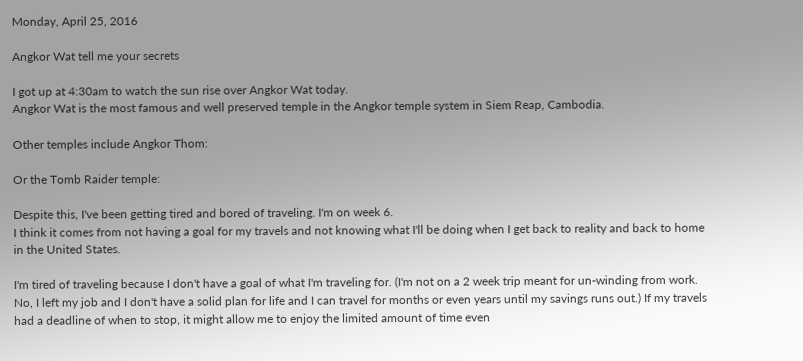Monday, April 25, 2016

Angkor Wat tell me your secrets

I got up at 4:30am to watch the sun rise over Angkor Wat today.
Angkor Wat is the most famous and well preserved temple in the Angkor temple system in Siem Reap, Cambodia.

Other temples include Angkor Thom:

Or the Tomb Raider temple:

Despite this, I've been getting tired and bored of traveling. I'm on week 6.
I think it comes from not having a goal for my travels and not knowing what I'll be doing when I get back to reality and back to home in the United States.

I'm tired of traveling because I don't have a goal of what I'm traveling for. (I'm not on a 2 week trip meant for un-winding from work. No, I left my job and I don't have a solid plan for life and I can travel for months or even years until my savings runs out.) If my travels had a deadline of when to stop, it might allow me to enjoy the limited amount of time even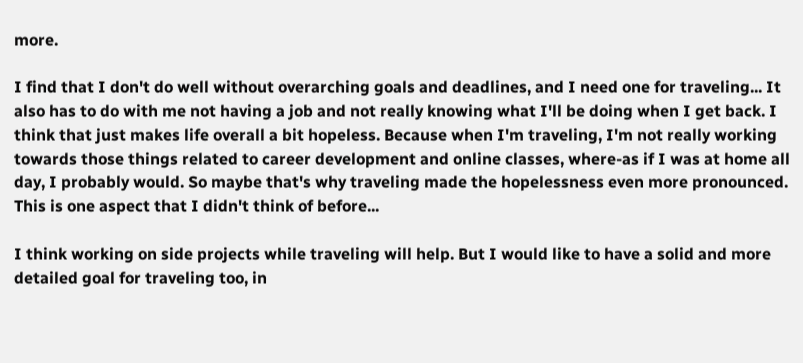more.

I find that I don't do well without overarching goals and deadlines, and I need one for traveling... It also has to do with me not having a job and not really knowing what I'll be doing when I get back. I think that just makes life overall a bit hopeless. Because when I'm traveling, I'm not really working towards those things related to career development and online classes, where-as if I was at home all day, I probably would. So maybe that's why traveling made the hopelessness even more pronounced. This is one aspect that I didn't think of before...

I think working on side projects while traveling will help. But I would like to have a solid and more detailed goal for traveling too, in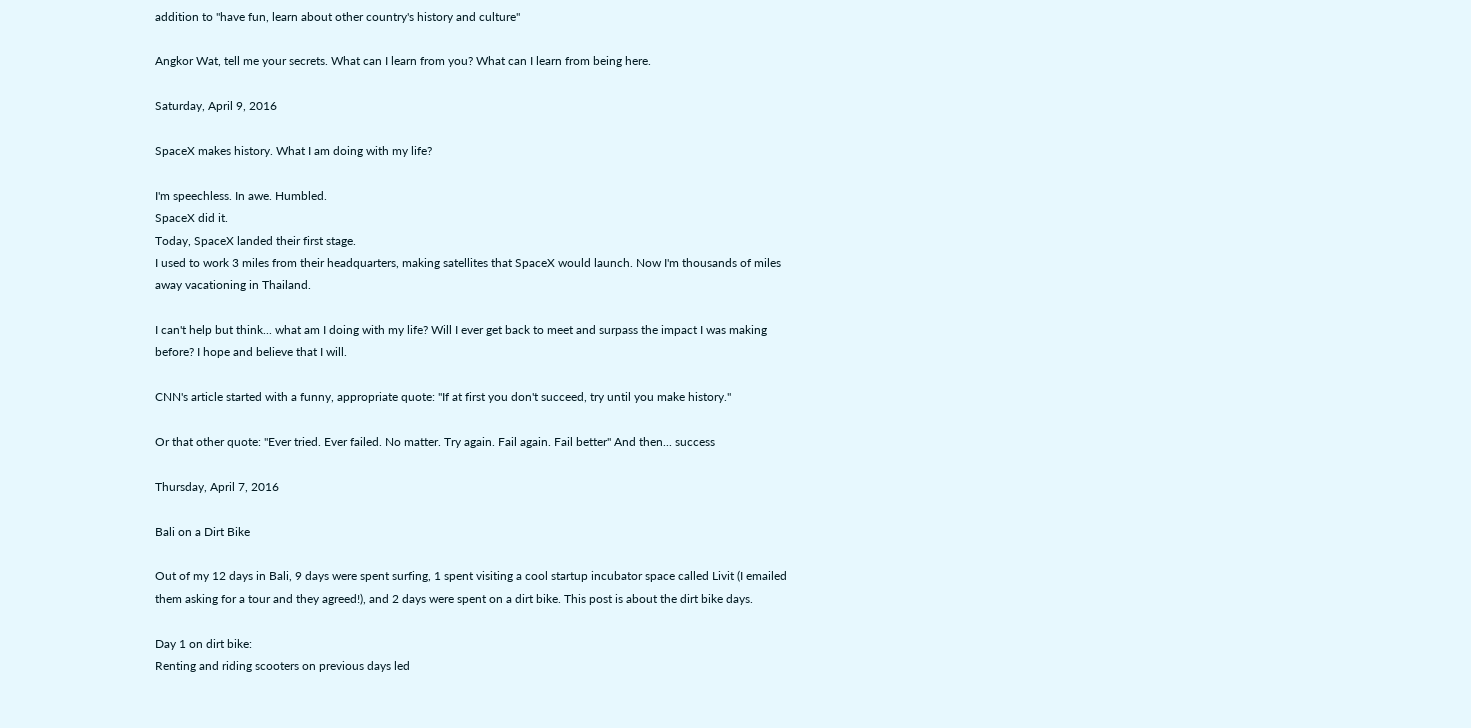addition to "have fun, learn about other country's history and culture"

Angkor Wat, tell me your secrets. What can I learn from you? What can I learn from being here.

Saturday, April 9, 2016

SpaceX makes history. What I am doing with my life?

I'm speechless. In awe. Humbled.
SpaceX did it.
Today, SpaceX landed their first stage.
I used to work 3 miles from their headquarters, making satellites that SpaceX would launch. Now I'm thousands of miles away vacationing in Thailand.

I can't help but think... what am I doing with my life? Will I ever get back to meet and surpass the impact I was making before? I hope and believe that I will.

CNN's article started with a funny, appropriate quote: "If at first you don't succeed, try until you make history."

Or that other quote: "Ever tried. Ever failed. No matter. Try again. Fail again. Fail better" And then... success

Thursday, April 7, 2016

Bali on a Dirt Bike

Out of my 12 days in Bali, 9 days were spent surfing, 1 spent visiting a cool startup incubator space called Livit (I emailed them asking for a tour and they agreed!), and 2 days were spent on a dirt bike. This post is about the dirt bike days.

Day 1 on dirt bike:
Renting and riding scooters on previous days led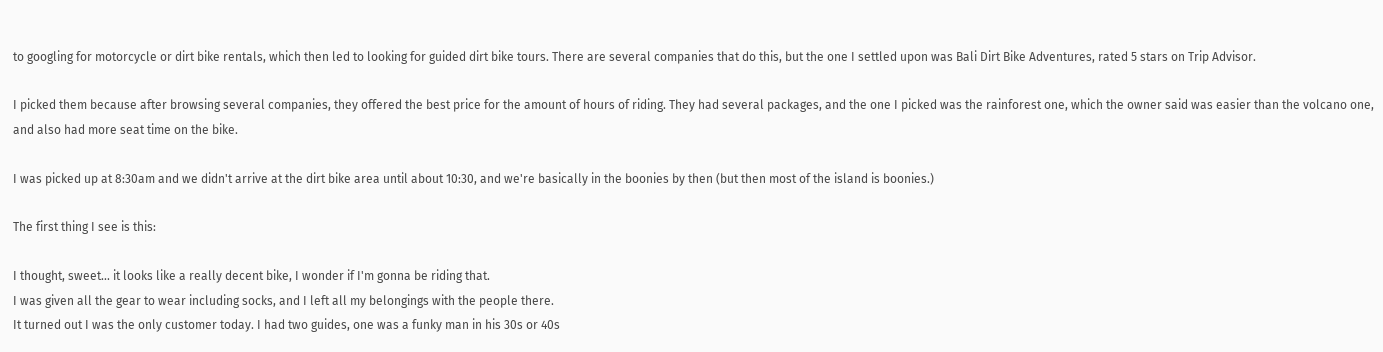to googling for motorcycle or dirt bike rentals, which then led to looking for guided dirt bike tours. There are several companies that do this, but the one I settled upon was Bali Dirt Bike Adventures, rated 5 stars on Trip Advisor.

I picked them because after browsing several companies, they offered the best price for the amount of hours of riding. They had several packages, and the one I picked was the rainforest one, which the owner said was easier than the volcano one, and also had more seat time on the bike.

I was picked up at 8:30am and we didn't arrive at the dirt bike area until about 10:30, and we're basically in the boonies by then (but then most of the island is boonies.)

The first thing I see is this:

I thought, sweet... it looks like a really decent bike, I wonder if I'm gonna be riding that.
I was given all the gear to wear including socks, and I left all my belongings with the people there.
It turned out I was the only customer today. I had two guides, one was a funky man in his 30s or 40s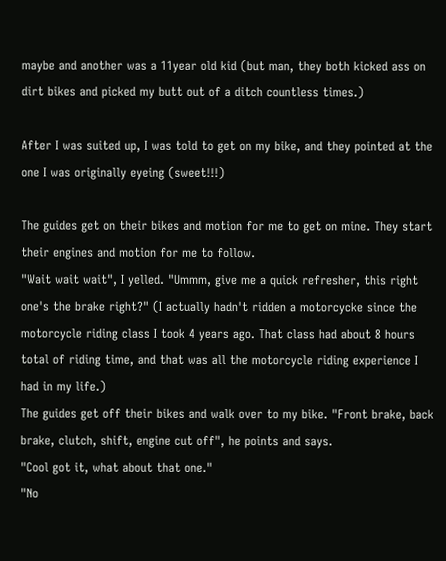maybe and another was a 11year old kid (but man, they both kicked ass on dirt bikes and picked my butt out of a ditch countless times.)

After I was suited up, I was told to get on my bike, and they pointed at the one I was originally eyeing (sweet!!!)

The guides get on their bikes and motion for me to get on mine. They start their engines and motion for me to follow.
"Wait wait wait", I yelled. "Ummm, give me a quick refresher, this right one's the brake right?" (I actually hadn't ridden a motorcycke since the motorcycle riding class I took 4 years ago. That class had about 8 hours total of riding time, and that was all the motorcycle riding experience I had in my life.)
The guides get off their bikes and walk over to my bike. "Front brake, back brake, clutch, shift, engine cut off", he points and says.
"Cool got it, what about that one."
"No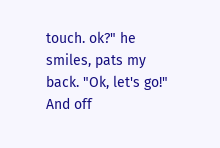touch. ok?" he smiles, pats my back. "Ok, let's go!" And off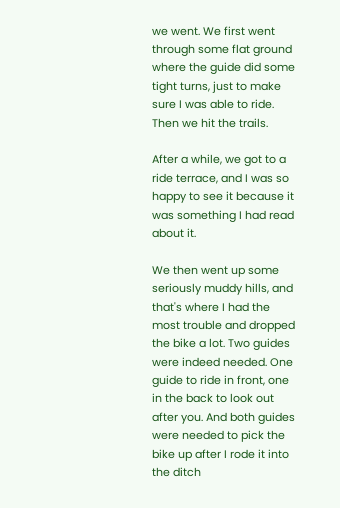we went. We first went through some flat ground where the guide did some tight turns, just to make sure I was able to ride. Then we hit the trails.

After a while, we got to a ride terrace, and I was so happy to see it because it was something I had read about it.

We then went up some seriously muddy hills, and that's where I had the most trouble and dropped the bike a lot. Two guides were indeed needed. One guide to ride in front, one in the back to look out after you. And both guides were needed to pick the bike up after I rode it into the ditch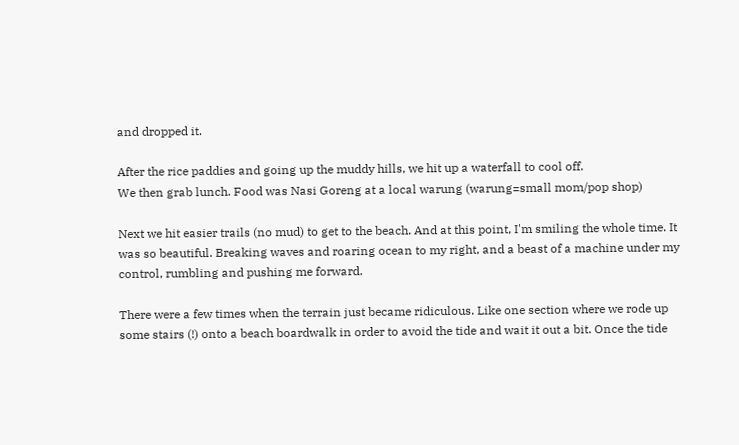and dropped it.

After the rice paddies and going up the muddy hills, we hit up a waterfall to cool off.
We then grab lunch. Food was Nasi Goreng at a local warung (warung=small mom/pop shop)

Next we hit easier trails (no mud) to get to the beach. And at this point, I'm smiling the whole time. It was so beautiful. Breaking waves and roaring ocean to my right, and a beast of a machine under my control, rumbling and pushing me forward.

There were a few times when the terrain just became ridiculous. Like one section where we rode up some stairs (!) onto a beach boardwalk in order to avoid the tide and wait it out a bit. Once the tide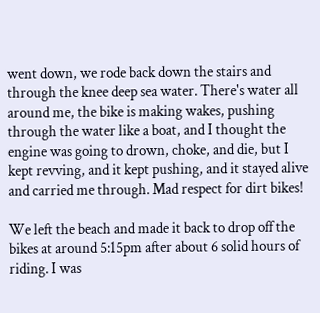went down, we rode back down the stairs and through the knee deep sea water. There's water all around me, the bike is making wakes, pushing through the water like a boat, and I thought the engine was going to drown, choke, and die, but I kept revving, and it kept pushing, and it stayed alive and carried me through. Mad respect for dirt bikes!

We left the beach and made it back to drop off the bikes at around 5:15pm after about 6 solid hours of riding. I was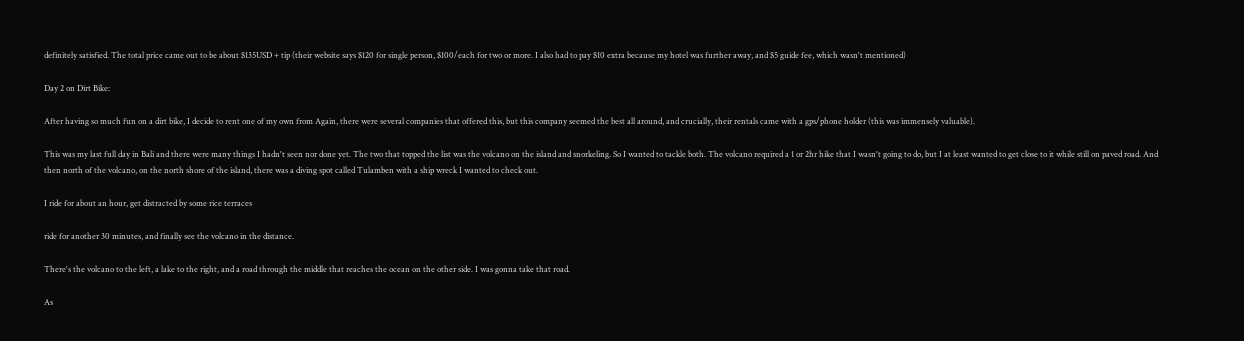definitely satisfied. The total price came out to be about $135USD + tip (their website says $120 for single person, $100/each for two or more. I also had to pay $10 extra because my hotel was further away, and $5 guide fee, which wasn't mentioned)

Day 2 on Dirt Bike:

After having so much fun on a dirt bike, I decide to rent one of my own from Again, there were several companies that offered this, but this company seemed the best all around, and crucially, their rentals came with a gps/phone holder (this was immensely valuable).

This was my last full day in Bali and there were many things I hadn't seen nor done yet. The two that topped the list was the volcano on the island and snorkeling. So I wanted to tackle both. The volcano required a 1 or 2hr hike that I wasn't going to do, but I at least wanted to get close to it while still on paved road. And then north of the volcano, on the north shore of the island, there was a diving spot called Tulamben with a ship wreck I wanted to check out.

I ride for about an hour, get distracted by some rice terraces

ride for another 30 minutes, and finally see the volcano in the distance.

There's the volcano to the left, a lake to the right, and a road through the middle that reaches the ocean on the other side. I was gonna take that road.

As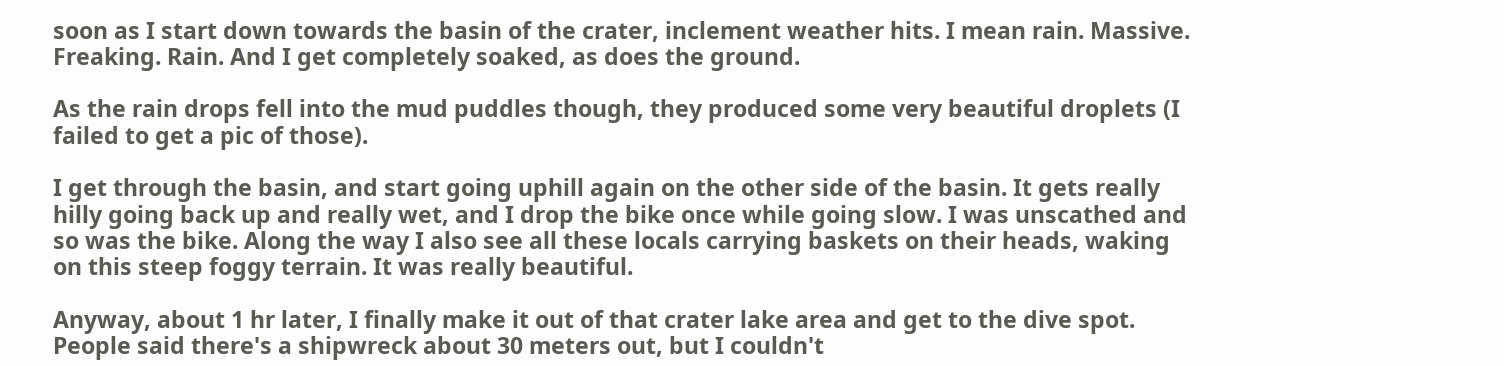soon as I start down towards the basin of the crater, inclement weather hits. I mean rain. Massive. Freaking. Rain. And I get completely soaked, as does the ground.

As the rain drops fell into the mud puddles though, they produced some very beautiful droplets (I failed to get a pic of those).

I get through the basin, and start going uphill again on the other side of the basin. It gets really hilly going back up and really wet, and I drop the bike once while going slow. I was unscathed and so was the bike. Along the way I also see all these locals carrying baskets on their heads, waking on this steep foggy terrain. It was really beautiful.

Anyway, about 1 hr later, I finally make it out of that crater lake area and get to the dive spot. People said there's a shipwreck about 30 meters out, but I couldn't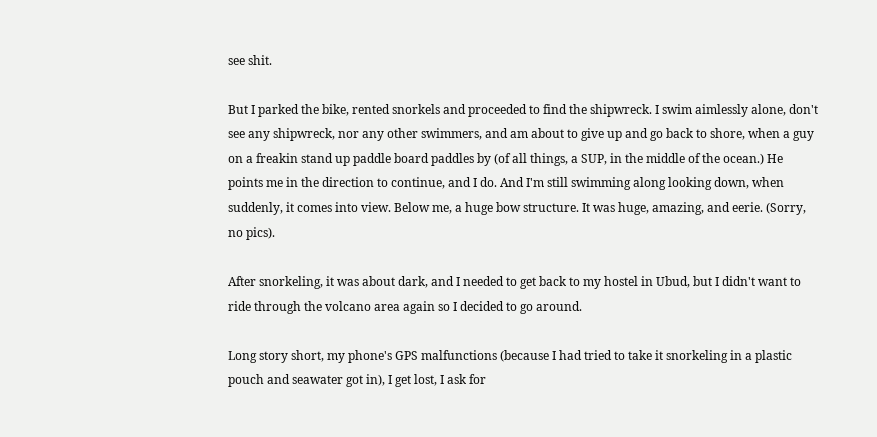see shit.

But I parked the bike, rented snorkels and proceeded to find the shipwreck. I swim aimlessly alone, don't see any shipwreck, nor any other swimmers, and am about to give up and go back to shore, when a guy on a freakin stand up paddle board paddles by (of all things, a SUP, in the middle of the ocean.) He points me in the direction to continue, and I do. And I'm still swimming along looking down, when suddenly, it comes into view. Below me, a huge bow structure. It was huge, amazing, and eerie. (Sorry, no pics).

After snorkeling, it was about dark, and I needed to get back to my hostel in Ubud, but I didn't want to ride through the volcano area again so I decided to go around.

Long story short, my phone's GPS malfunctions (because I had tried to take it snorkeling in a plastic pouch and seawater got in), I get lost, I ask for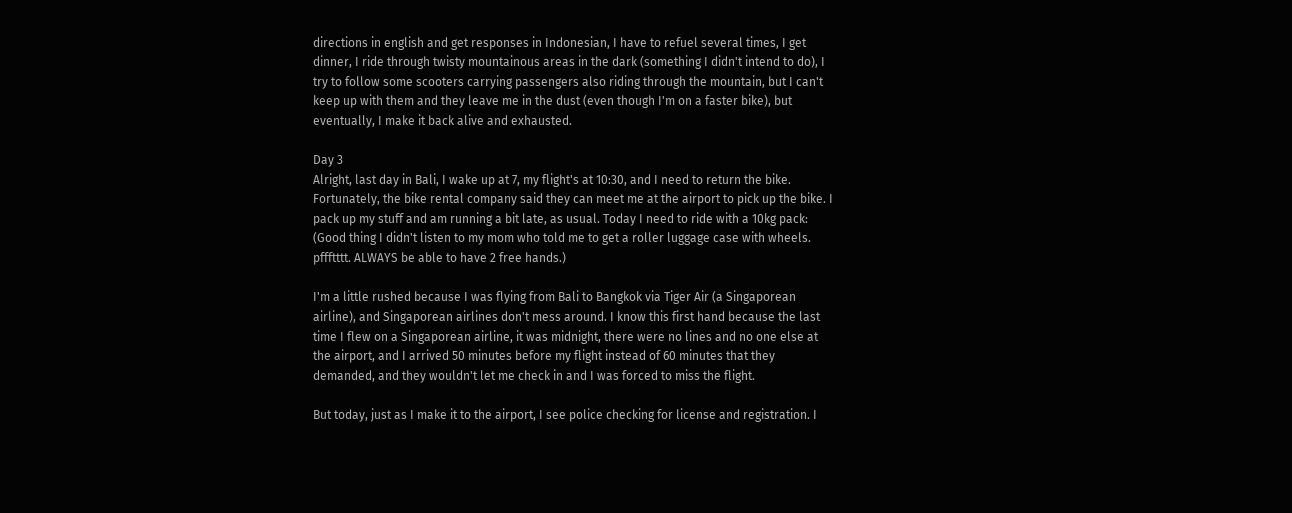directions in english and get responses in Indonesian, I have to refuel several times, I get dinner, I ride through twisty mountainous areas in the dark (something I didn't intend to do), I try to follow some scooters carrying passengers also riding through the mountain, but I can't keep up with them and they leave me in the dust (even though I'm on a faster bike), but eventually, I make it back alive and exhausted.

Day 3
Alright, last day in Bali, I wake up at 7, my flight's at 10:30, and I need to return the bike. Fortunately, the bike rental company said they can meet me at the airport to pick up the bike. I pack up my stuff and am running a bit late, as usual. Today I need to ride with a 10kg pack:
(Good thing I didn't listen to my mom who told me to get a roller luggage case with wheels. pffftttt. ALWAYS be able to have 2 free hands.)

I'm a little rushed because I was flying from Bali to Bangkok via Tiger Air (a Singaporean airline), and Singaporean airlines don't mess around. I know this first hand because the last time I flew on a Singaporean airline, it was midnight, there were no lines and no one else at the airport, and I arrived 50 minutes before my flight instead of 60 minutes that they demanded, and they wouldn't let me check in and I was forced to miss the flight.

But today, just as I make it to the airport, I see police checking for license and registration. I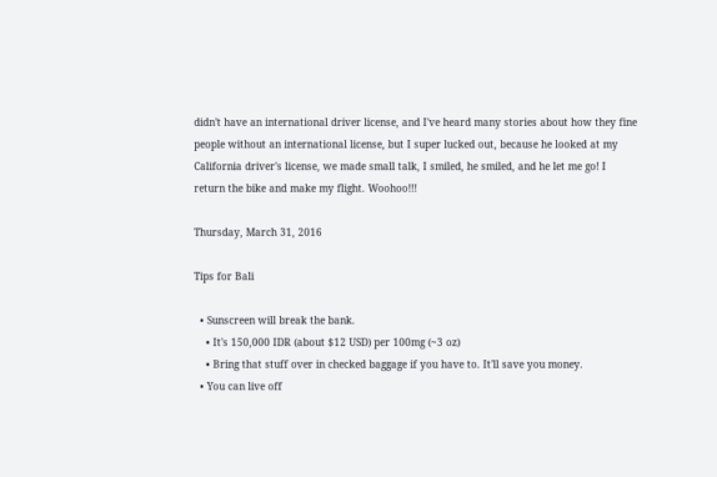didn't have an international driver license, and I've heard many stories about how they fine people without an international license, but I super lucked out, because he looked at my California driver's license, we made small talk, I smiled, he smiled, and he let me go! I return the bike and make my flight. Woohoo!!!

Thursday, March 31, 2016

Tips for Bali

  • Sunscreen will break the bank.
    • It's 150,000 IDR (about $12 USD) per 100mg (~3 oz)
    • Bring that stuff over in checked baggage if you have to. It'll save you money.
  • You can live off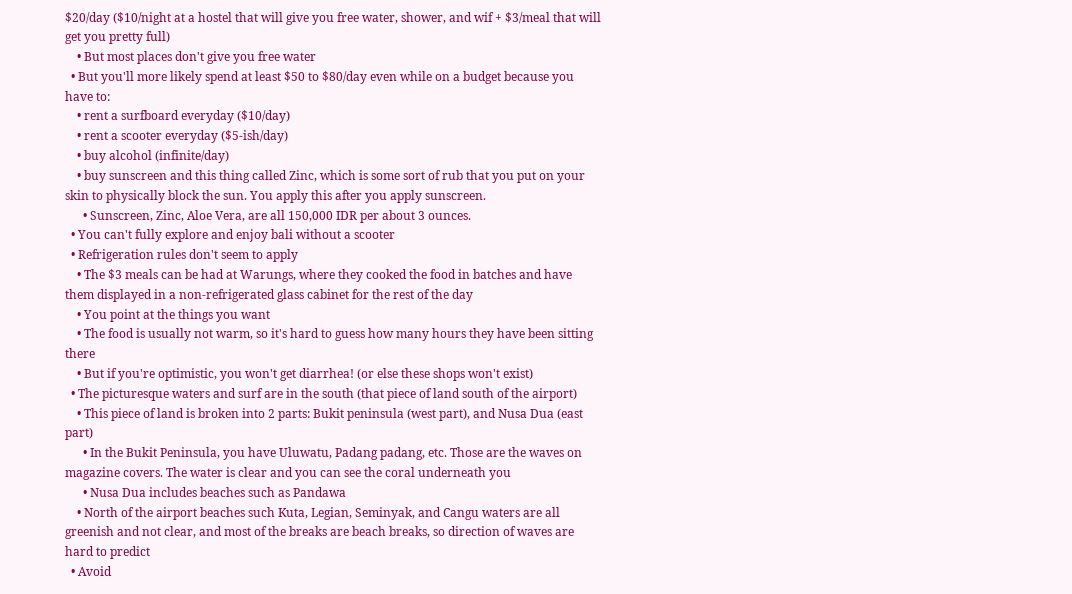$20/day ($10/night at a hostel that will give you free water, shower, and wif + $3/meal that will get you pretty full)
    • But most places don't give you free water
  • But you'll more likely spend at least $50 to $80/day even while on a budget because you have to:
    • rent a surfboard everyday ($10/day)
    • rent a scooter everyday ($5-ish/day)
    • buy alcohol (infinite/day)
    • buy sunscreen and this thing called Zinc, which is some sort of rub that you put on your skin to physically block the sun. You apply this after you apply sunscreen.
      • Sunscreen, Zinc, Aloe Vera, are all 150,000 IDR per about 3 ounces.
  • You can't fully explore and enjoy bali without a scooter
  • Refrigeration rules don't seem to apply
    • The $3 meals can be had at Warungs, where they cooked the food in batches and have them displayed in a non-refrigerated glass cabinet for the rest of the day
    • You point at the things you want
    • The food is usually not warm, so it's hard to guess how many hours they have been sitting there
    • But if you're optimistic, you won't get diarrhea! (or else these shops won't exist)
  • The picturesque waters and surf are in the south (that piece of land south of the airport)
    • This piece of land is broken into 2 parts: Bukit peninsula (west part), and Nusa Dua (east part)
      • In the Bukit Peninsula, you have Uluwatu, Padang padang, etc. Those are the waves on magazine covers. The water is clear and you can see the coral underneath you
      • Nusa Dua includes beaches such as Pandawa
    • North of the airport beaches such Kuta, Legian, Seminyak, and Cangu waters are all greenish and not clear, and most of the breaks are beach breaks, so direction of waves are hard to predict
  • Avoid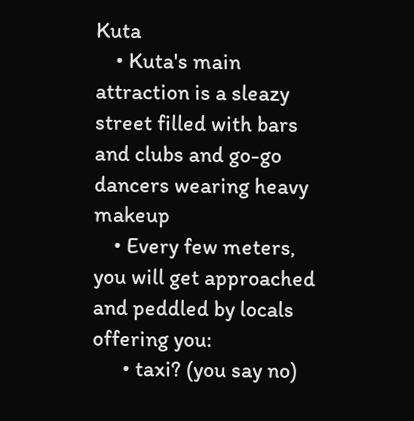Kuta
    • Kuta's main attraction is a sleazy street filled with bars and clubs and go-go dancers wearing heavy makeup
    • Every few meters, you will get approached and peddled by locals offering you:
      • taxi? (you say no)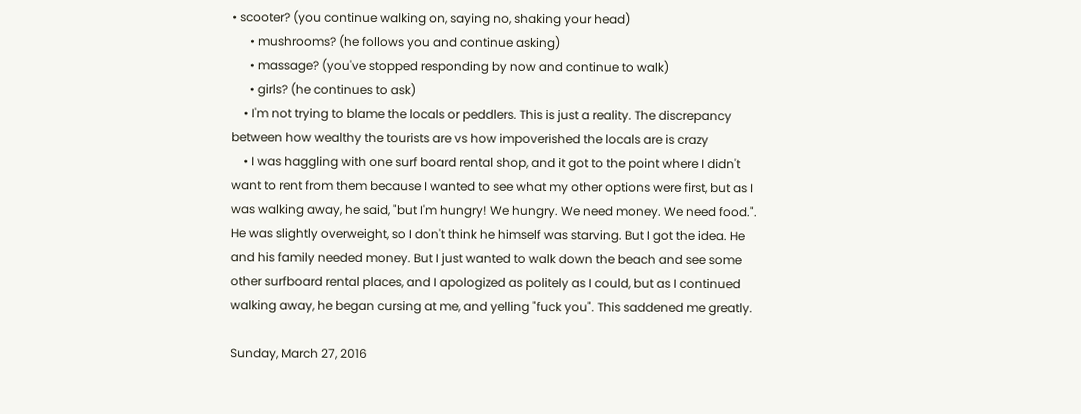• scooter? (you continue walking on, saying no, shaking your head)
      • mushrooms? (he follows you and continue asking)
      • massage? (you've stopped responding by now and continue to walk)
      • girls? (he continues to ask)
    • I'm not trying to blame the locals or peddlers. This is just a reality. The discrepancy between how wealthy the tourists are vs how impoverished the locals are is crazy
    • I was haggling with one surf board rental shop, and it got to the point where I didn't want to rent from them because I wanted to see what my other options were first, but as I was walking away, he said, "but I'm hungry! We hungry. We need money. We need food.". He was slightly overweight, so I don't think he himself was starving. But I got the idea. He and his family needed money. But I just wanted to walk down the beach and see some other surfboard rental places, and I apologized as politely as I could, but as I continued walking away, he began cursing at me, and yelling "fuck you". This saddened me greatly.

Sunday, March 27, 2016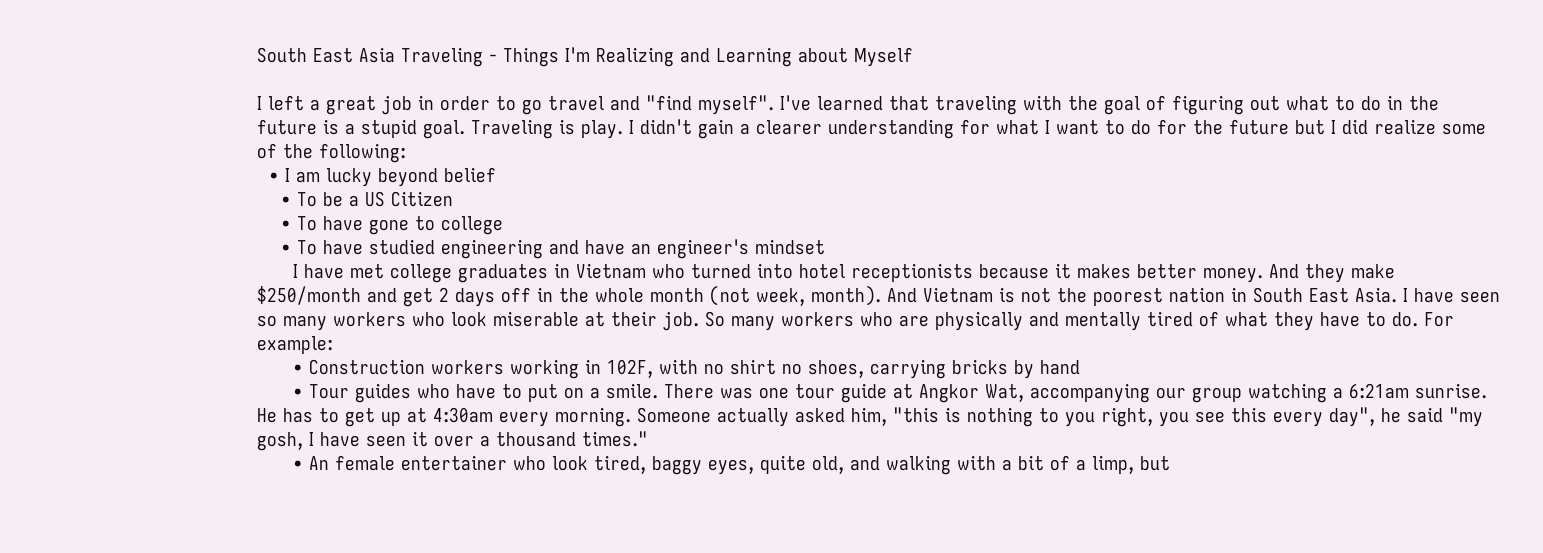South East Asia Traveling - Things I'm Realizing and Learning about Myself

I left a great job in order to go travel and "find myself". I've learned that traveling with the goal of figuring out what to do in the future is a stupid goal. Traveling is play. I didn't gain a clearer understanding for what I want to do for the future but I did realize some of the following:
  • I am lucky beyond belief
    • To be a US Citizen
    • To have gone to college
    • To have studied engineering and have an engineer's mindset
      I have met college graduates in Vietnam who turned into hotel receptionists because it makes better money. And they make $250/month and get 2 days off in the whole month (not week, month). And Vietnam is not the poorest nation in South East Asia. I have seen so many workers who look miserable at their job. So many workers who are physically and mentally tired of what they have to do. For example:
      • Construction workers working in 102F, with no shirt no shoes, carrying bricks by hand
      • Tour guides who have to put on a smile. There was one tour guide at Angkor Wat, accompanying our group watching a 6:21am sunrise. He has to get up at 4:30am every morning. Someone actually asked him, "this is nothing to you right, you see this every day", he said "my gosh, I have seen it over a thousand times."
      • An female entertainer who look tired, baggy eyes, quite old, and walking with a bit of a limp, but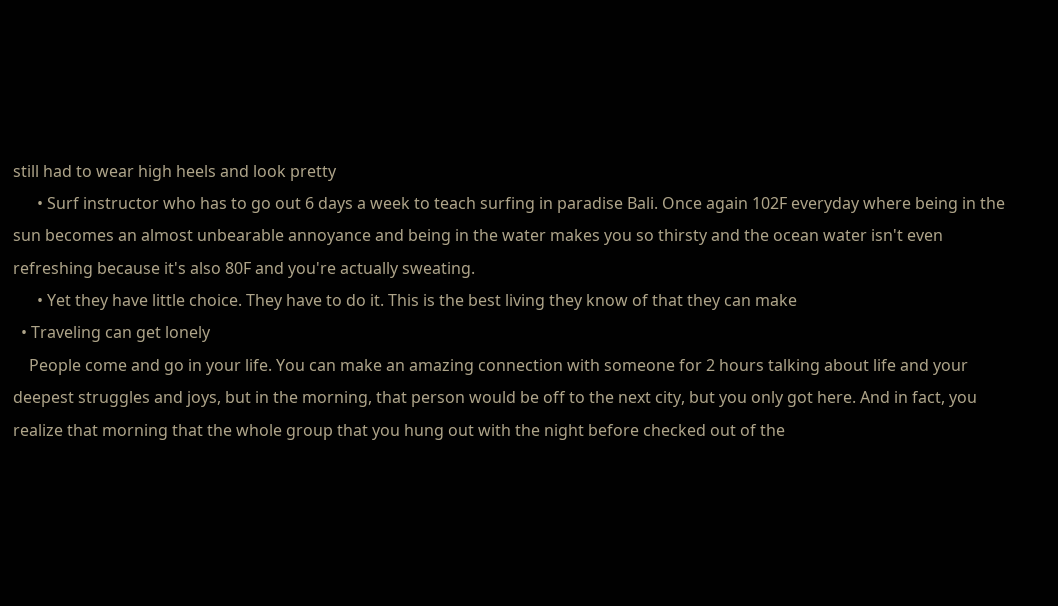still had to wear high heels and look pretty
      • Surf instructor who has to go out 6 days a week to teach surfing in paradise Bali. Once again 102F everyday where being in the sun becomes an almost unbearable annoyance and being in the water makes you so thirsty and the ocean water isn't even refreshing because it's also 80F and you're actually sweating.
      • Yet they have little choice. They have to do it. This is the best living they know of that they can make
  • Traveling can get lonely
    People come and go in your life. You can make an amazing connection with someone for 2 hours talking about life and your deepest struggles and joys, but in the morning, that person would be off to the next city, but you only got here. And in fact, you realize that morning that the whole group that you hung out with the night before checked out of the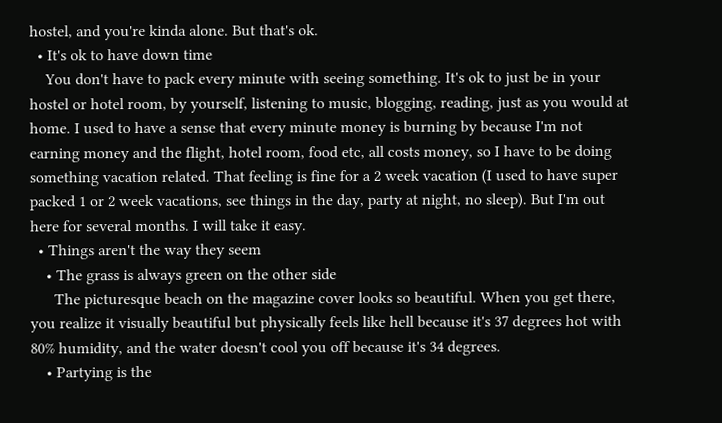hostel, and you're kinda alone. But that's ok.
  • It's ok to have down time
    You don't have to pack every minute with seeing something. It's ok to just be in your hostel or hotel room, by yourself, listening to music, blogging, reading, just as you would at home. I used to have a sense that every minute money is burning by because I'm not earning money and the flight, hotel room, food etc, all costs money, so I have to be doing something vacation related. That feeling is fine for a 2 week vacation (I used to have super packed 1 or 2 week vacations, see things in the day, party at night, no sleep). But I'm out here for several months. I will take it easy.
  • Things aren't the way they seem
    • The grass is always green on the other side
      The picturesque beach on the magazine cover looks so beautiful. When you get there, you realize it visually beautiful but physically feels like hell because it's 37 degrees hot with 80% humidity, and the water doesn't cool you off because it's 34 degrees.
    • Partying is the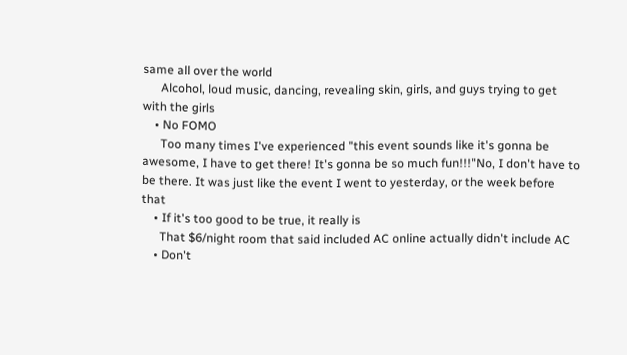same all over the world
      Alcohol, loud music, dancing, revealing skin, girls, and guys trying to get with the girls
    • No FOMO
      Too many times I've experienced "this event sounds like it's gonna be awesome, I have to get there! It's gonna be so much fun!!!"No, I don't have to be there. It was just like the event I went to yesterday, or the week before that
    • If it's too good to be true, it really is
      That $6/night room that said included AC online actually didn't include AC
    • Don't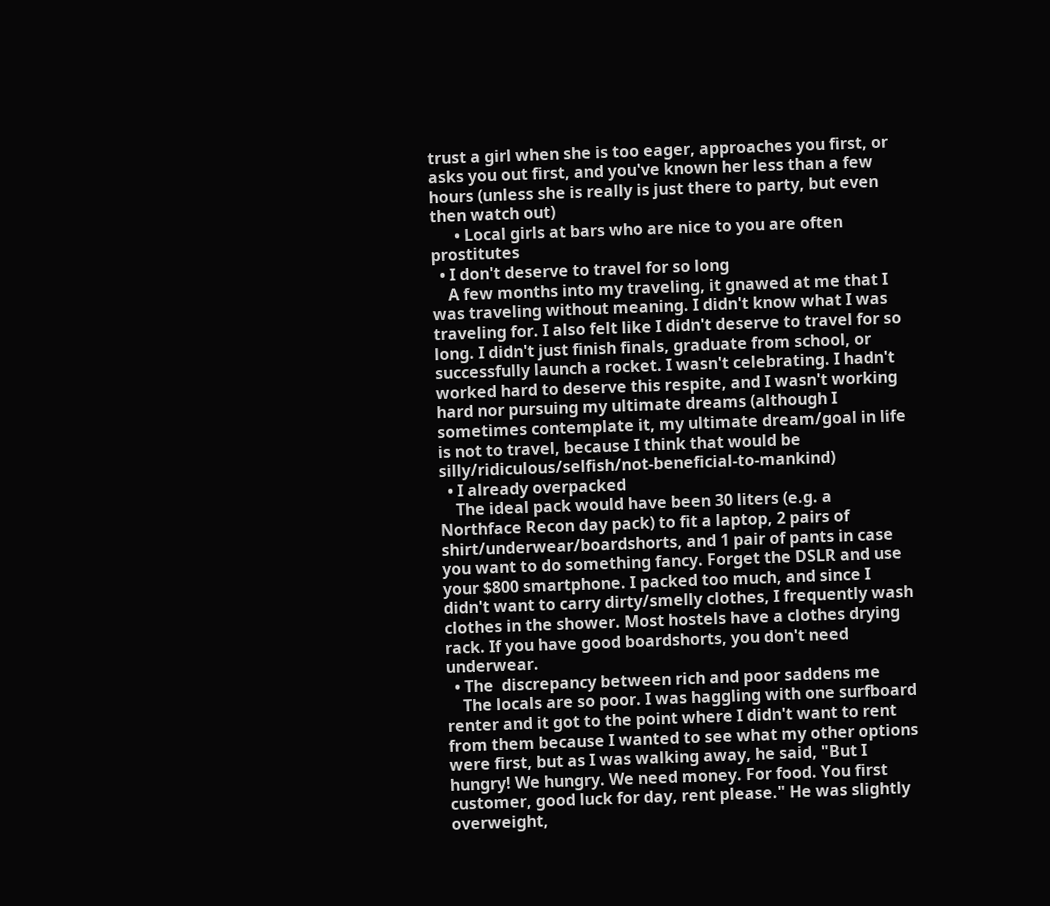trust a girl when she is too eager, approaches you first, or asks you out first, and you've known her less than a few hours (unless she is really is just there to party, but even then watch out)
      • Local girls at bars who are nice to you are often prostitutes
  • I don't deserve to travel for so long
    A few months into my traveling, it gnawed at me that I was traveling without meaning. I didn't know what I was traveling for. I also felt like I didn't deserve to travel for so long. I didn't just finish finals, graduate from school, or successfully launch a rocket. I wasn't celebrating. I hadn't worked hard to deserve this respite, and I wasn't working hard nor pursuing my ultimate dreams (although I sometimes contemplate it, my ultimate dream/goal in life is not to travel, because I think that would be silly/ridiculous/selfish/not-beneficial-to-mankind)
  • I already overpacked
    The ideal pack would have been 30 liters (e.g. a Northface Recon day pack) to fit a laptop, 2 pairs of shirt/underwear/boardshorts, and 1 pair of pants in case you want to do something fancy. Forget the DSLR and use your $800 smartphone. I packed too much, and since I didn't want to carry dirty/smelly clothes, I frequently wash clothes in the shower. Most hostels have a clothes drying rack. If you have good boardshorts, you don't need underwear.
  • The  discrepancy between rich and poor saddens me
    The locals are so poor. I was haggling with one surfboard renter and it got to the point where I didn't want to rent from them because I wanted to see what my other options were first, but as I was walking away, he said, "But I hungry! We hungry. We need money. For food. You first customer, good luck for day, rent please." He was slightly overweight,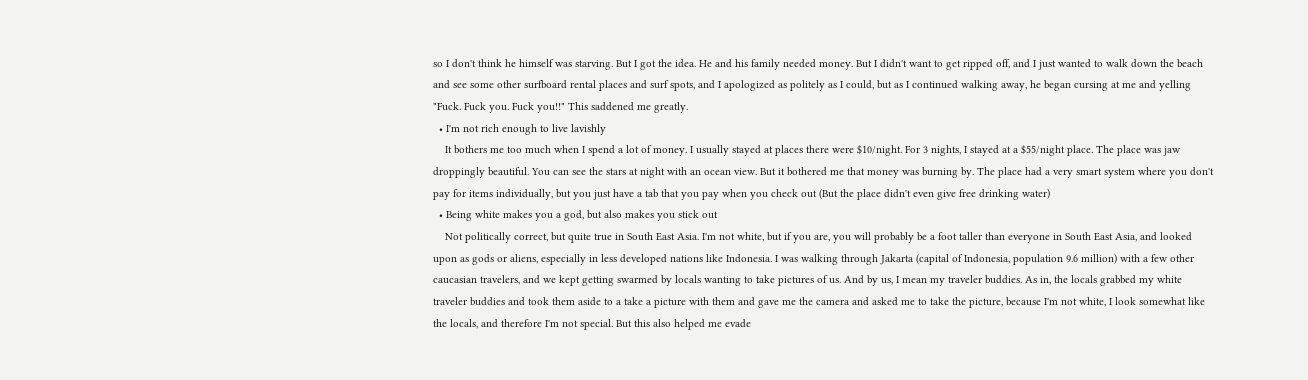so I don't think he himself was starving. But I got the idea. He and his family needed money. But I didn't want to get ripped off, and I just wanted to walk down the beach and see some other surfboard rental places and surf spots, and I apologized as politely as I could, but as I continued walking away, he began cursing at me and yelling "Fuck. Fuck you. Fuck you!!" This saddened me greatly.
  • I'm not rich enough to live lavishly
    It bothers me too much when I spend a lot of money. I usually stayed at places there were $10/night. For 3 nights, I stayed at a $55/night place. The place was jaw droppingly beautiful. You can see the stars at night with an ocean view. But it bothered me that money was burning by. The place had a very smart system where you don't pay for items individually, but you just have a tab that you pay when you check out (But the place didn't even give free drinking water)
  • Being white makes you a god, but also makes you stick out
    Not politically correct, but quite true in South East Asia. I'm not white, but if you are, you will probably be a foot taller than everyone in South East Asia, and looked upon as gods or aliens, especially in less developed nations like Indonesia. I was walking through Jakarta (capital of Indonesia, population 9.6 million) with a few other caucasian travelers, and we kept getting swarmed by locals wanting to take pictures of us. And by us, I mean my traveler buddies. As in, the locals grabbed my white traveler buddies and took them aside to a take a picture with them and gave me the camera and asked me to take the picture, because I'm not white, I look somewhat like the locals, and therefore I'm not special. But this also helped me evade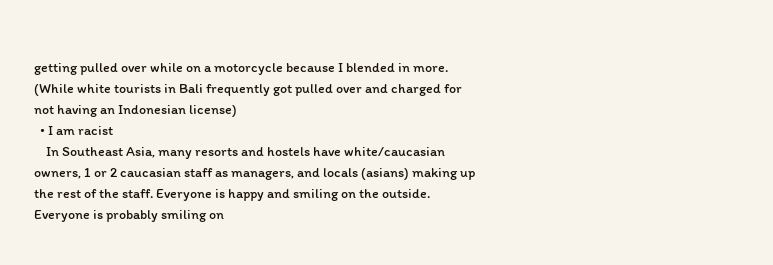getting pulled over while on a motorcycle because I blended in more. (While white tourists in Bali frequently got pulled over and charged for not having an Indonesian license)
  • I am racist
    In Southeast Asia, many resorts and hostels have white/caucasian owners, 1 or 2 caucasian staff as managers, and locals (asians) making up the rest of the staff. Everyone is happy and smiling on the outside. Everyone is probably smiling on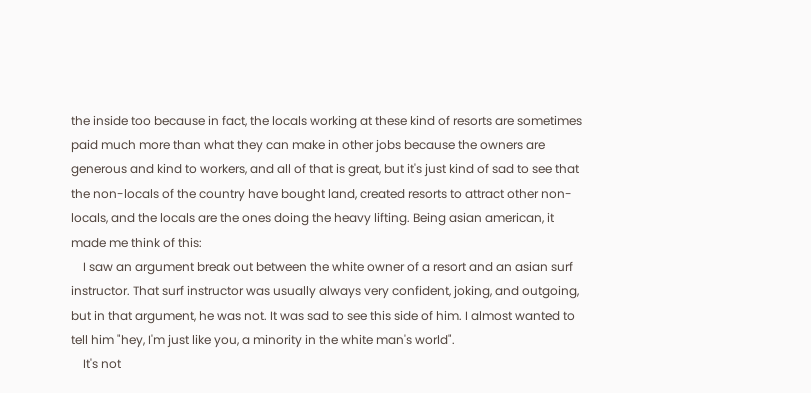the inside too because in fact, the locals working at these kind of resorts are sometimes paid much more than what they can make in other jobs because the owners are generous and kind to workers, and all of that is great, but it's just kind of sad to see that the non-locals of the country have bought land, created resorts to attract other non-locals, and the locals are the ones doing the heavy lifting. Being asian american, it made me think of this:
    I saw an argument break out between the white owner of a resort and an asian surf instructor. That surf instructor was usually always very confident, joking, and outgoing, but in that argument, he was not. It was sad to see this side of him. I almost wanted to tell him "hey, I'm just like you, a minority in the white man's world".
    It's not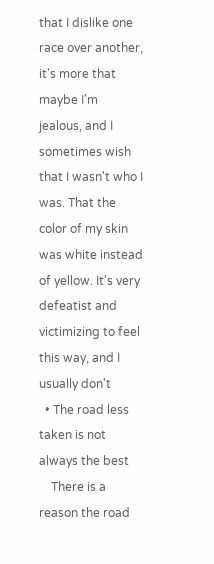that I dislike one race over another, it's more that maybe I'm jealous, and I sometimes wish that I wasn't who I was. That the color of my skin was white instead of yellow. It's very defeatist and victimizing to feel this way, and I usually don't
  • The road less taken is not always the best
    There is a reason the road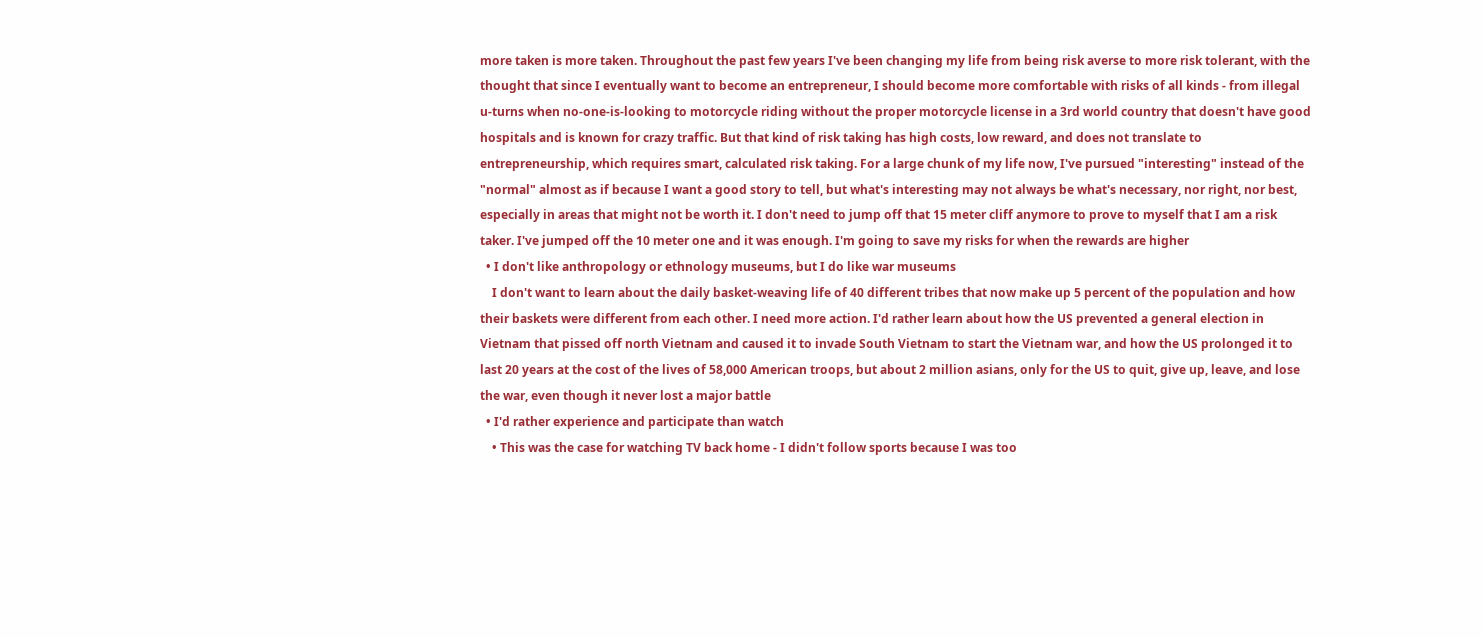more taken is more taken. Throughout the past few years I've been changing my life from being risk averse to more risk tolerant, with the thought that since I eventually want to become an entrepreneur, I should become more comfortable with risks of all kinds - from illegal u-turns when no-one-is-looking to motorcycle riding without the proper motorcycle license in a 3rd world country that doesn't have good hospitals and is known for crazy traffic. But that kind of risk taking has high costs, low reward, and does not translate to entrepreneurship, which requires smart, calculated risk taking. For a large chunk of my life now, I've pursued "interesting" instead of the "normal" almost as if because I want a good story to tell, but what's interesting may not always be what's necessary, nor right, nor best, especially in areas that might not be worth it. I don't need to jump off that 15 meter cliff anymore to prove to myself that I am a risk taker. I've jumped off the 10 meter one and it was enough. I'm going to save my risks for when the rewards are higher
  • I don't like anthropology or ethnology museums, but I do like war museums
    I don't want to learn about the daily basket-weaving life of 40 different tribes that now make up 5 percent of the population and how their baskets were different from each other. I need more action. I'd rather learn about how the US prevented a general election in Vietnam that pissed off north Vietnam and caused it to invade South Vietnam to start the Vietnam war, and how the US prolonged it to last 20 years at the cost of the lives of 58,000 American troops, but about 2 million asians, only for the US to quit, give up, leave, and lose the war, even though it never lost a major battle
  • I'd rather experience and participate than watch
    • This was the case for watching TV back home - I didn't follow sports because I was too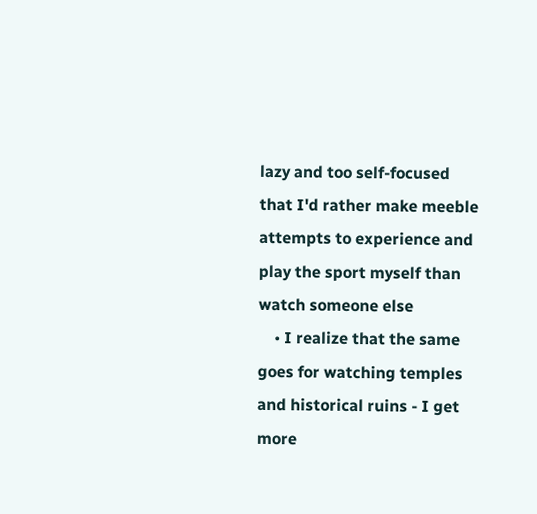lazy and too self-focused that I'd rather make meeble attempts to experience and play the sport myself than watch someone else
    • I realize that the same goes for watching temples and historical ruins - I get more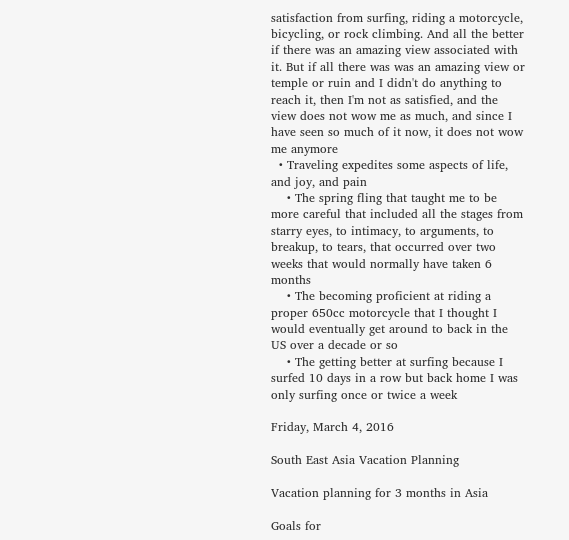satisfaction from surfing, riding a motorcycle, bicycling, or rock climbing. And all the better if there was an amazing view associated with it. But if all there was was an amazing view or temple or ruin and I didn't do anything to reach it, then I'm not as satisfied, and the view does not wow me as much, and since I have seen so much of it now, it does not wow me anymore
  • Traveling expedites some aspects of life, and joy, and pain
    • The spring fling that taught me to be more careful that included all the stages from starry eyes, to intimacy, to arguments, to breakup, to tears, that occurred over two weeks that would normally have taken 6 months
    • The becoming proficient at riding a proper 650cc motorcycle that I thought I would eventually get around to back in the US over a decade or so
    • The getting better at surfing because I surfed 10 days in a row but back home I was only surfing once or twice a week

Friday, March 4, 2016

South East Asia Vacation Planning

Vacation planning for 3 months in Asia

Goals for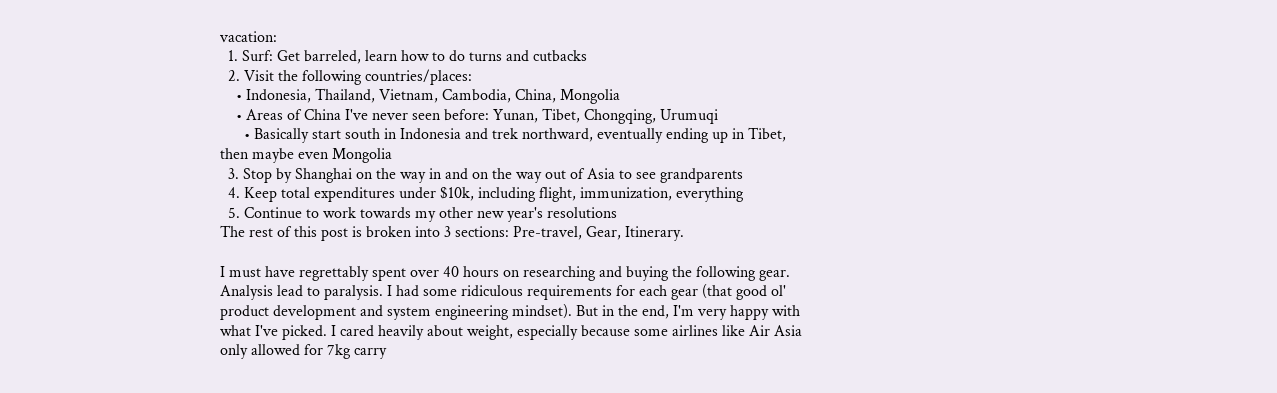vacation:
  1. Surf: Get barreled, learn how to do turns and cutbacks
  2. Visit the following countries/places:
    • Indonesia, Thailand, Vietnam, Cambodia, China, Mongolia
    • Areas of China I've never seen before: Yunan, Tibet, Chongqing, Urumuqi
      • Basically start south in Indonesia and trek northward, eventually ending up in Tibet, then maybe even Mongolia
  3. Stop by Shanghai on the way in and on the way out of Asia to see grandparents
  4. Keep total expenditures under $10k, including flight, immunization, everything
  5. Continue to work towards my other new year's resolutions
The rest of this post is broken into 3 sections: Pre-travel, Gear, Itinerary.

I must have regrettably spent over 40 hours on researching and buying the following gear. Analysis lead to paralysis. I had some ridiculous requirements for each gear (that good ol' product development and system engineering mindset). But in the end, I'm very happy with what I've picked. I cared heavily about weight, especially because some airlines like Air Asia only allowed for 7kg carry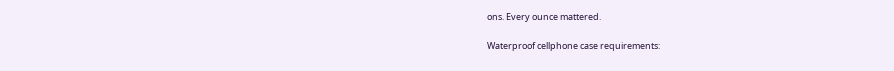ons. Every ounce mattered.

Waterproof cellphone case requirements: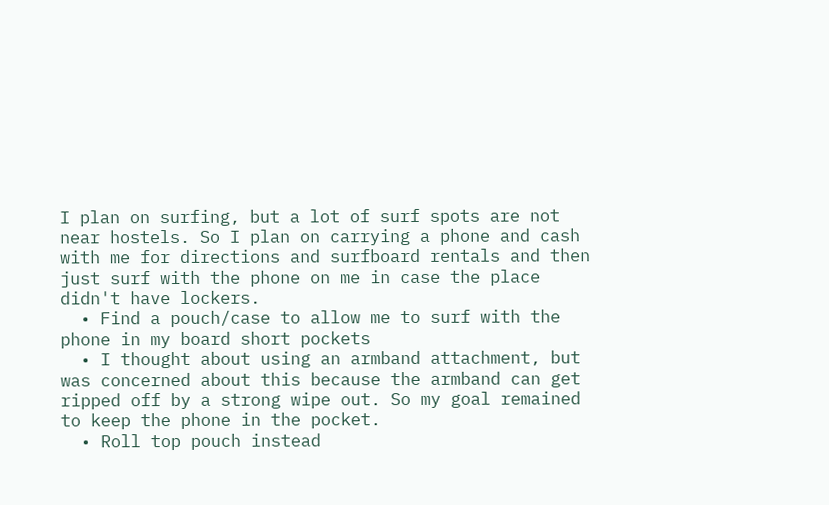I plan on surfing, but a lot of surf spots are not near hostels. So I plan on carrying a phone and cash with me for directions and surfboard rentals and then just surf with the phone on me in case the place didn't have lockers.
  • Find a pouch/case to allow me to surf with the phone in my board short pockets
  • I thought about using an armband attachment, but was concerned about this because the armband can get ripped off by a strong wipe out. So my goal remained to keep the phone in the pocket.
  • Roll top pouch instead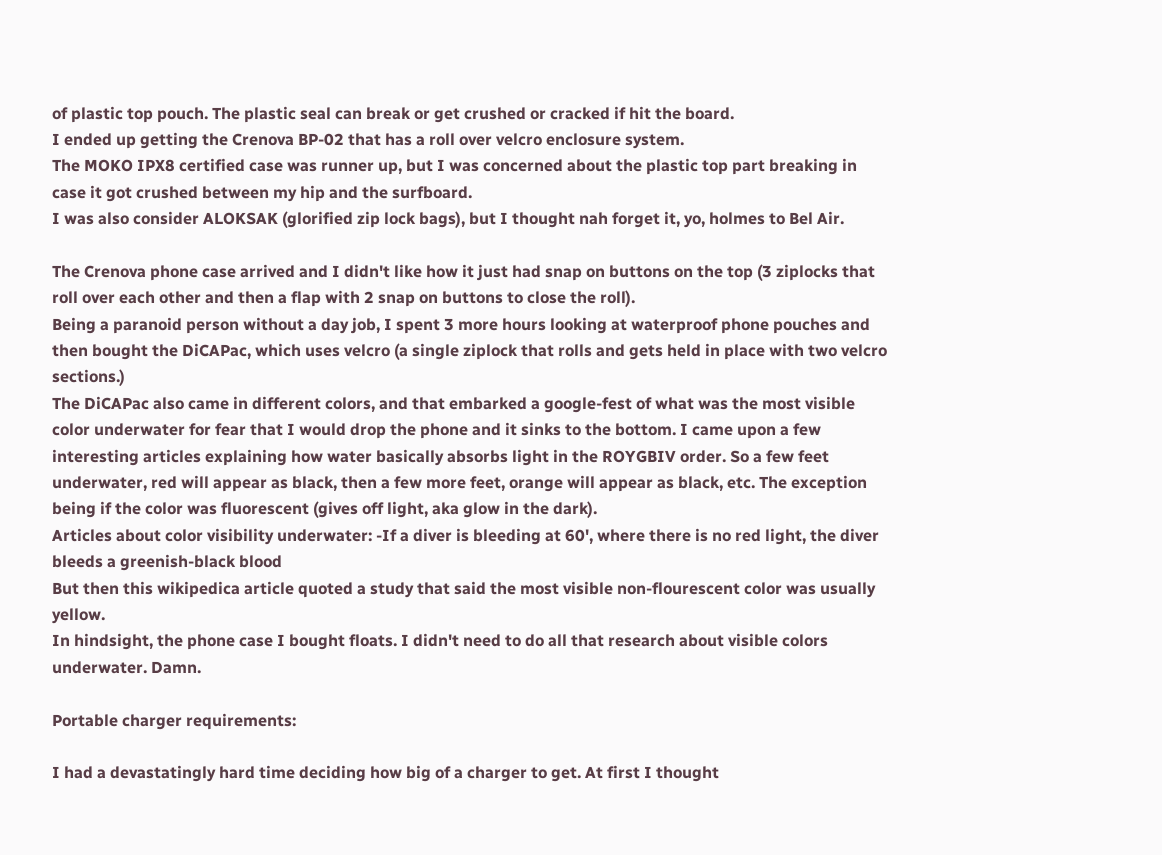of plastic top pouch. The plastic seal can break or get crushed or cracked if hit the board.
I ended up getting the Crenova BP-02 that has a roll over velcro enclosure system.
The MOKO IPX8 certified case was runner up, but I was concerned about the plastic top part breaking in case it got crushed between my hip and the surfboard.
I was also consider ALOKSAK (glorified zip lock bags), but I thought nah forget it, yo, holmes to Bel Air.

The Crenova phone case arrived and I didn't like how it just had snap on buttons on the top (3 ziplocks that roll over each other and then a flap with 2 snap on buttons to close the roll).
Being a paranoid person without a day job, I spent 3 more hours looking at waterproof phone pouches and then bought the DiCAPac, which uses velcro (a single ziplock that rolls and gets held in place with two velcro sections.)
The DiCAPac also came in different colors, and that embarked a google-fest of what was the most visible color underwater for fear that I would drop the phone and it sinks to the bottom. I came upon a few interesting articles explaining how water basically absorbs light in the ROYGBIV order. So a few feet underwater, red will appear as black, then a few more feet, orange will appear as black, etc. The exception being if the color was fluorescent (gives off light, aka glow in the dark).
Articles about color visibility underwater: -If a diver is bleeding at 60', where there is no red light, the diver bleeds a greenish-black blood
But then this wikipedica article quoted a study that said the most visible non-flourescent color was usually yellow.
In hindsight, the phone case I bought floats. I didn't need to do all that research about visible colors underwater. Damn.

Portable charger requirements:

I had a devastatingly hard time deciding how big of a charger to get. At first I thought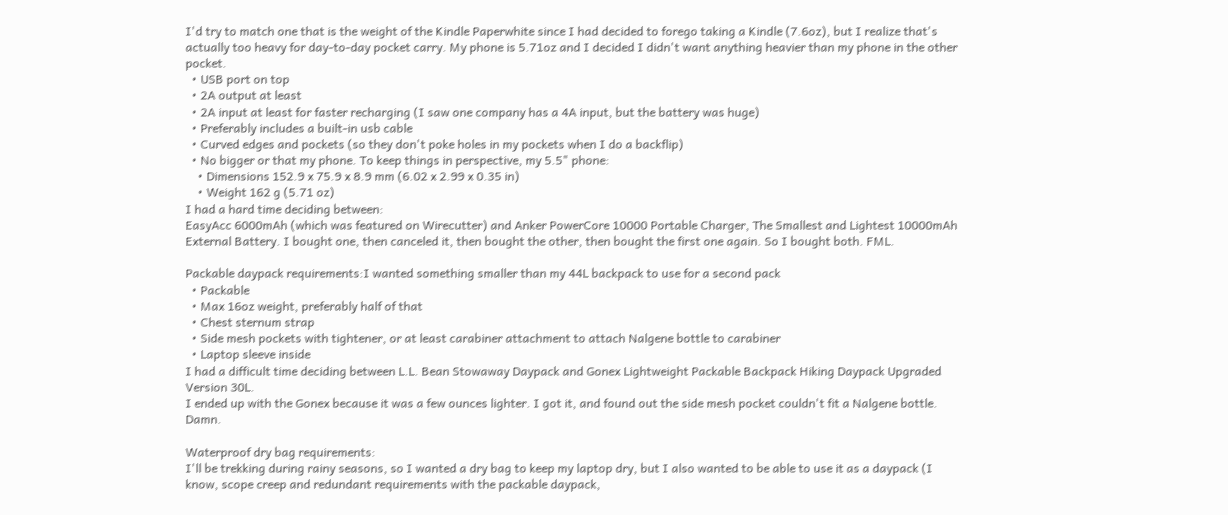I'd try to match one that is the weight of the Kindle Paperwhite since I had decided to forego taking a Kindle (7.6oz), but I realize that's actually too heavy for day-to-day pocket carry. My phone is 5.71oz and I decided I didn't want anything heavier than my phone in the other pocket.
  • USB port on top
  • 2A output at least
  • 2A input at least for faster recharging (I saw one company has a 4A input, but the battery was huge)
  • Preferably includes a built-in usb cable
  • Curved edges and pockets (so they don't poke holes in my pockets when I do a backflip)
  • No bigger or that my phone. To keep things in perspective, my 5.5" phone:
    • Dimensions 152.9 x 75.9 x 8.9 mm (6.02 x 2.99 x 0.35 in)
    • Weight 162 g (5.71 oz)
I had a hard time deciding between:
EasyAcc 6000mAh (which was featured on Wirecutter) and Anker PowerCore 10000 Portable Charger, The Smallest and Lightest 10000mAh External Battery. I bought one, then canceled it, then bought the other, then bought the first one again. So I bought both. FML.

Packable daypack requirements:I wanted something smaller than my 44L backpack to use for a second pack
  • Packable
  • Max 16oz weight, preferably half of that
  • Chest sternum strap
  • Side mesh pockets with tightener, or at least carabiner attachment to attach Nalgene bottle to carabiner
  • Laptop sleeve inside
I had a difficult time deciding between L.L. Bean Stowaway Daypack and Gonex Lightweight Packable Backpack Hiking Daypack Upgraded Version 30L.
I ended up with the Gonex because it was a few ounces lighter. I got it, and found out the side mesh pocket couldn't fit a Nalgene bottle. Damn.

Waterproof dry bag requirements:
I'll be trekking during rainy seasons, so I wanted a dry bag to keep my laptop dry, but I also wanted to be able to use it as a daypack (I know, scope creep and redundant requirements with the packable daypack,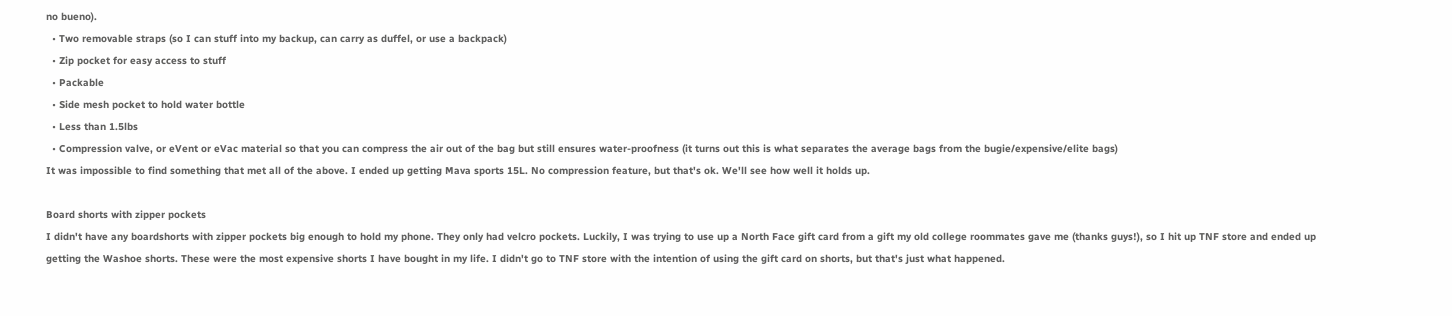no bueno).
  • Two removable straps (so I can stuff into my backup, can carry as duffel, or use a backpack)
  • Zip pocket for easy access to stuff
  • Packable
  • Side mesh pocket to hold water bottle
  • Less than 1.5lbs
  • Compression valve, or eVent or eVac material so that you can compress the air out of the bag but still ensures water-proofness (it turns out this is what separates the average bags from the bugie/expensive/elite bags)
It was impossible to find something that met all of the above. I ended up getting Mava sports 15L. No compression feature, but that's ok. We'll see how well it holds up.

Board shorts with zipper pockets
I didn't have any boardshorts with zipper pockets big enough to hold my phone. They only had velcro pockets. Luckily, I was trying to use up a North Face gift card from a gift my old college roommates gave me (thanks guys!), so I hit up TNF store and ended up getting the Washoe shorts. These were the most expensive shorts I have bought in my life. I didn't go to TNF store with the intention of using the gift card on shorts, but that's just what happened.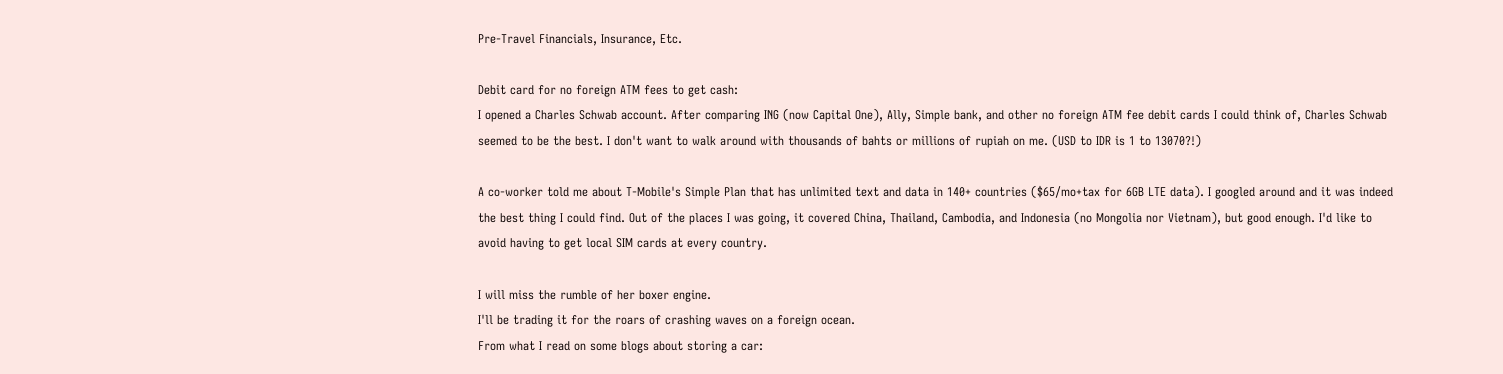Pre-Travel Financials, Insurance, Etc.

Debit card for no foreign ATM fees to get cash:
I opened a Charles Schwab account. After comparing ING (now Capital One), Ally, Simple bank, and other no foreign ATM fee debit cards I could think of, Charles Schwab seemed to be the best. I don't want to walk around with thousands of bahts or millions of rupiah on me. (USD to IDR is 1 to 13070?!)

A co-worker told me about T-Mobile's Simple Plan that has unlimited text and data in 140+ countries ($65/mo+tax for 6GB LTE data). I googled around and it was indeed the best thing I could find. Out of the places I was going, it covered China, Thailand, Cambodia, and Indonesia (no Mongolia nor Vietnam), but good enough. I'd like to avoid having to get local SIM cards at every country.

I will miss the rumble of her boxer engine.
I'll be trading it for the roars of crashing waves on a foreign ocean.
From what I read on some blogs about storing a car: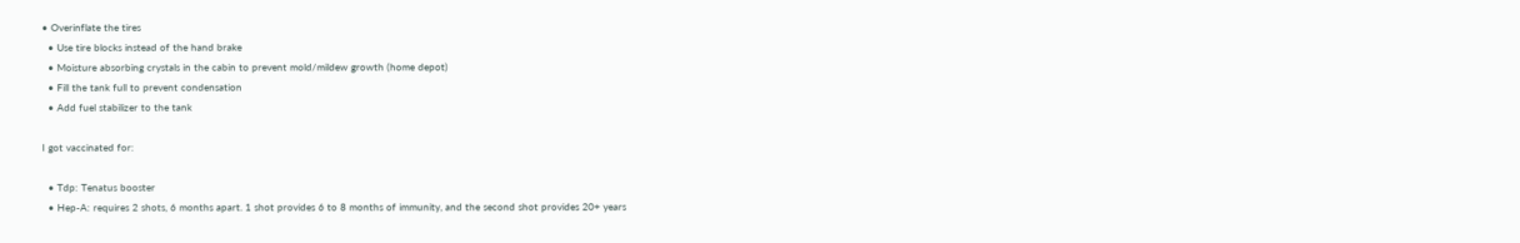• Overinflate the tires
  • Use tire blocks instead of the hand brake
  • Moisture absorbing crystals in the cabin to prevent mold/mildew growth (home depot)
  • Fill the tank full to prevent condensation
  • Add fuel stabilizer to the tank

I got vaccinated for:

  • Tdp: Tenatus booster
  • Hep-A: requires 2 shots, 6 months apart. 1 shot provides 6 to 8 months of immunity, and the second shot provides 20+ years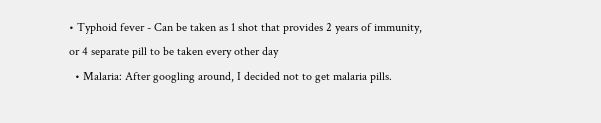• Typhoid fever - Can be taken as 1 shot that provides 2 years of immunity, or 4 separate pill to be taken every other day
  • Malaria: After googling around, I decided not to get malaria pills.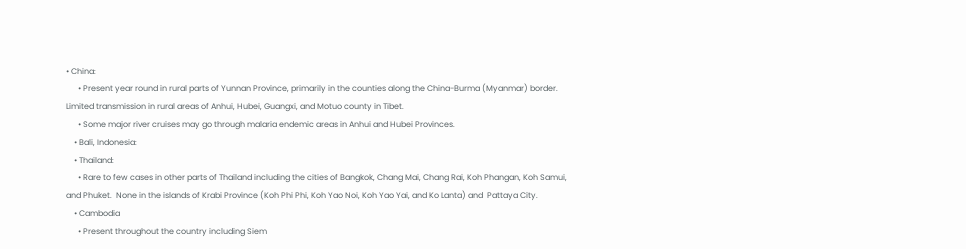• China:
      • Present year round in rural parts of Yunnan Province, primarily in the counties along the China-Burma (Myanmar) border. Limited transmission in rural areas of Anhui, Hubei, Guangxi, and Motuo county in Tibet.
      • Some major river cruises may go through malaria endemic areas in Anhui and Hubei Provinces.
    • Bali, Indonesia:
    • Thailand:
      • Rare to few cases in other parts of Thailand including the cities of Bangkok, Chang Mai, Chang Rai, Koh Phangan, Koh Samui, and Phuket.  None in the islands of Krabi Province (Koh Phi Phi, Koh Yao Noi, Koh Yao Yai, and Ko Lanta) and  Pattaya City.
    • Cambodia
      • Present throughout the country including Siem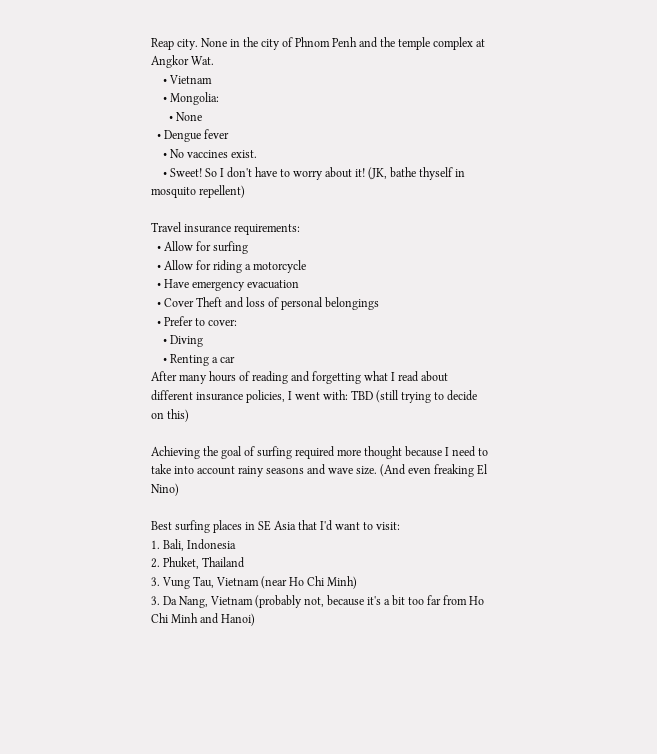Reap city. None in the city of Phnom Penh and the temple complex at Angkor Wat.
    • Vietnam
    • Mongolia:
      • None
  • Dengue fever
    • No vaccines exist.
    • Sweet! So I don't have to worry about it! (JK, bathe thyself in mosquito repellent)

Travel insurance requirements:
  • Allow for surfing
  • Allow for riding a motorcycle
  • Have emergency evacuation
  • Cover Theft and loss of personal belongings
  • Prefer to cover:
    • Diving
    • Renting a car
After many hours of reading and forgetting what I read about different insurance policies, I went with: TBD (still trying to decide on this)

Achieving the goal of surfing required more thought because I need to take into account rainy seasons and wave size. (And even freaking El Nino)

Best surfing places in SE Asia that I'd want to visit:
1. Bali, Indonesia
2. Phuket, Thailand
3. Vung Tau, Vietnam (near Ho Chi Minh)
3. Da Nang, Vietnam (probably not, because it's a bit too far from Ho Chi Minh and Hanoi)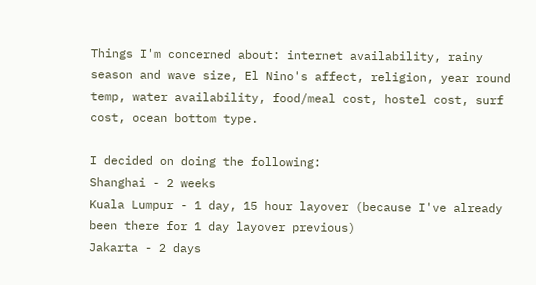Things I'm concerned about: internet availability, rainy season and wave size, El Nino's affect, religion, year round temp, water availability, food/meal cost, hostel cost, surf cost, ocean bottom type.

I decided on doing the following:
Shanghai - 2 weeks
Kuala Lumpur - 1 day, 15 hour layover (because I've already been there for 1 day layover previous)
Jakarta - 2 days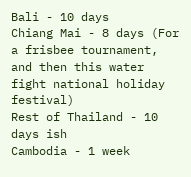Bali - 10 days
Chiang Mai - 8 days (For a frisbee tournament, and then this water fight national holiday festival)
Rest of Thailand - 10 days ish
Cambodia - 1 week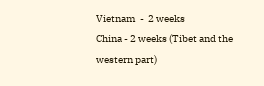Vietnam  -  2 weeks
China - 2 weeks (Tibet and the western part)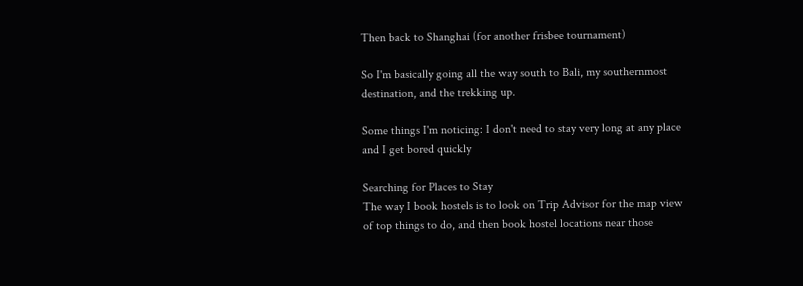Then back to Shanghai (for another frisbee tournament)

So I'm basically going all the way south to Bali, my southernmost destination, and the trekking up.

Some things I'm noticing: I don't need to stay very long at any place and I get bored quickly

Searching for Places to Stay
The way I book hostels is to look on Trip Advisor for the map view of top things to do, and then book hostel locations near those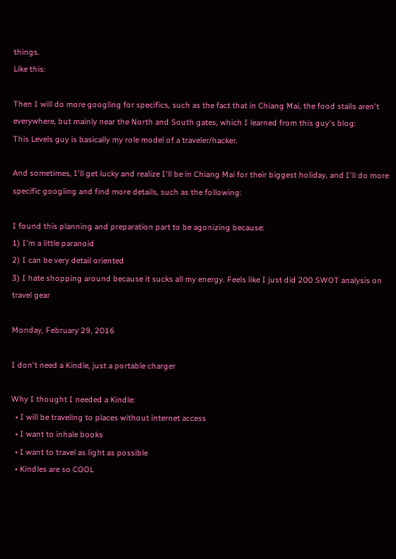things.
Like this:

Then I will do more googling for specifics, such as the fact that in Chiang Mai, the food stalls aren't everywhere, but mainly near the North and South gates, which I learned from this guy's blog:
This Levels guy is basically my role model of a traveler/hacker.

And sometimes, I'll get lucky and realize I'll be in Chiang Mai for their biggest holiday, and I'll do more specific googling and find more details, such as the following:

I found this planning and preparation part to be agonizing because:
1) I'm a little paranoid
2) I can be very detail oriented
3) I hate shopping around because it sucks all my energy. Feels like I just did 200 SWOT analysis on travel gear

Monday, February 29, 2016

I don't need a Kindle, just a portable charger

Why I thought I needed a Kindle:
  • I will be traveling to places without internet access
  • I want to inhale books
  • I want to travel as light as possible
  • Kindles are so COOL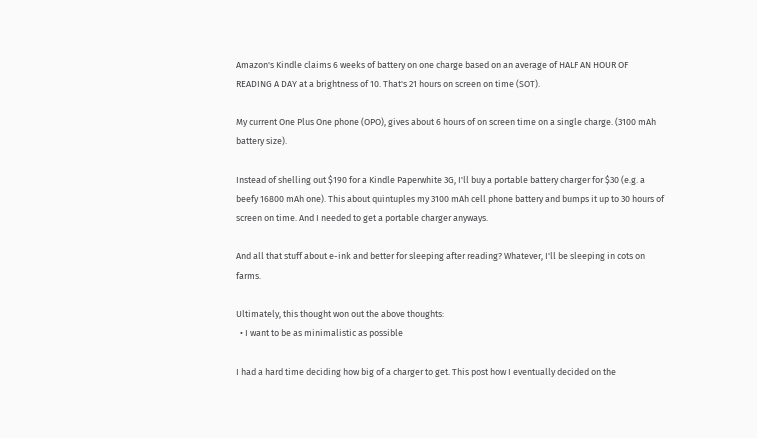Amazon's Kindle claims 6 weeks of battery on one charge based on an average of HALF AN HOUR OF READING A DAY at a brightness of 10. That's 21 hours on screen on time (SOT).

My current One Plus One phone (OPO), gives about 6 hours of on screen time on a single charge. (3100 mAh battery size).

Instead of shelling out $190 for a Kindle Paperwhite 3G, I'll buy a portable battery charger for $30 (e.g. a beefy 16800 mAh one). This about quintuples my 3100 mAh cell phone battery and bumps it up to 30 hours of screen on time. And I needed to get a portable charger anyways.

And all that stuff about e-ink and better for sleeping after reading? Whatever, I'll be sleeping in cots on farms.

Ultimately, this thought won out the above thoughts:
  • I want to be as minimalistic as possible

I had a hard time deciding how big of a charger to get. This post how I eventually decided on the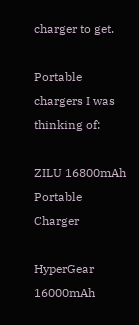charger to get.

Portable chargers I was thinking of:

ZILU 16800mAh Portable Charger

HyperGear 16000mAh